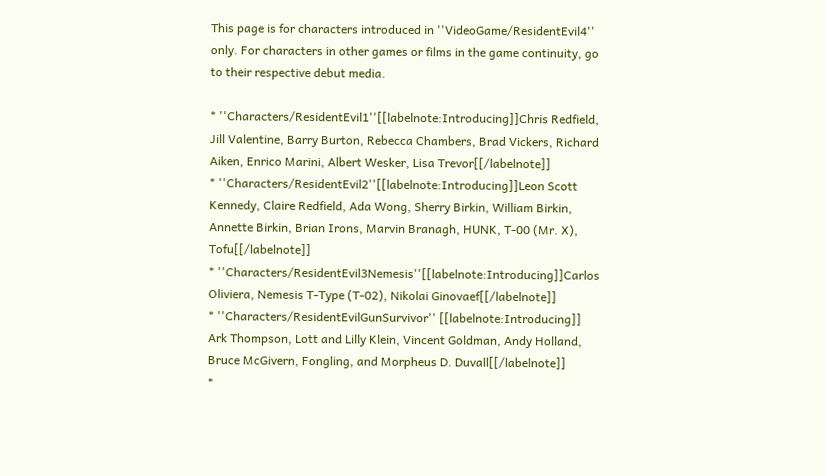This page is for characters introduced in ''VideoGame/ResidentEvil4'' only. For characters in other games or films in the game continuity, go to their respective debut media.

* ''Characters/ResidentEvil1''[[labelnote:Introducing]]Chris Redfield, Jill Valentine, Barry Burton, Rebecca Chambers, Brad Vickers, Richard Aiken, Enrico Marini, Albert Wesker, Lisa Trevor[[/labelnote]]
* ''Characters/ResidentEvil2''[[labelnote:Introducing]]Leon Scott Kennedy, Claire Redfield, Ada Wong, Sherry Birkin, William Birkin, Annette Birkin, Brian Irons, Marvin Branagh, HUNK, T-00 (Mr. X), Tofu[[/labelnote]]
* ''Characters/ResidentEvil3Nemesis''[[labelnote:Introducing]]Carlos Oliviera, Nemesis T-Type (T-02), Nikolai Ginovaef[[/labelnote]]
* ''Characters/ResidentEvilGunSurvivor'' [[labelnote:Introducing]] Ark Thompson, Lott and Lilly Klein, Vincent Goldman, Andy Holland, Bruce McGivern, Fongling, and Morpheus D. Duvall[[/labelnote]]
*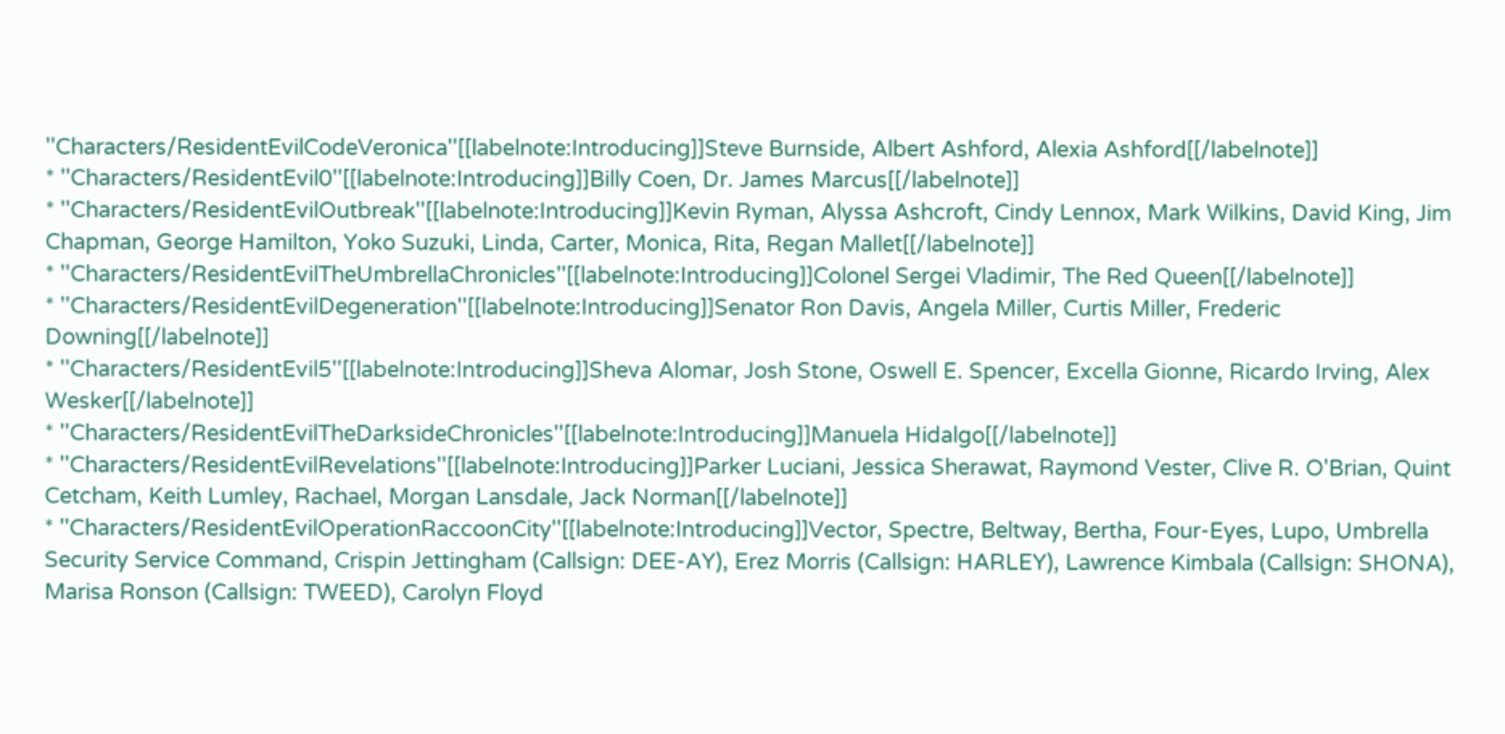''Characters/ResidentEvilCodeVeronica''[[labelnote:Introducing]]Steve Burnside, Albert Ashford, Alexia Ashford[[/labelnote]]
* ''Characters/ResidentEvil0''[[labelnote:Introducing]]Billy Coen, Dr. James Marcus[[/labelnote]]
* ''Characters/ResidentEvilOutbreak''[[labelnote:Introducing]]Kevin Ryman, Alyssa Ashcroft, Cindy Lennox, Mark Wilkins, David King, Jim Chapman, George Hamilton, Yoko Suzuki, Linda, Carter, Monica, Rita, Regan Mallet[[/labelnote]]
* ''Characters/ResidentEvilTheUmbrellaChronicles''[[labelnote:Introducing]]Colonel Sergei Vladimir, The Red Queen[[/labelnote]]
* ''Characters/ResidentEvilDegeneration''[[labelnote:Introducing]]Senator Ron Davis, Angela Miller, Curtis Miller, Frederic Downing[[/labelnote]]
* ''Characters/ResidentEvil5''[[labelnote:Introducing]]Sheva Alomar, Josh Stone, Oswell E. Spencer, Excella Gionne, Ricardo Irving, Alex Wesker[[/labelnote]]
* ''Characters/ResidentEvilTheDarksideChronicles''[[labelnote:Introducing]]Manuela Hidalgo[[/labelnote]]
* ''Characters/ResidentEvilRevelations''[[labelnote:Introducing]]Parker Luciani, Jessica Sherawat, Raymond Vester, Clive R. O'Brian, Quint Cetcham, Keith Lumley, Rachael, Morgan Lansdale, Jack Norman[[/labelnote]]
* ''Characters/ResidentEvilOperationRaccoonCity''[[labelnote:Introducing]]Vector, Spectre, Beltway, Bertha, Four-Eyes, Lupo, Umbrella Security Service Command, Crispin Jettingham (Callsign: DEE-AY), Erez Morris (Callsign: HARLEY), Lawrence Kimbala (Callsign: SHONA), Marisa Ronson (Callsign: TWEED), Carolyn Floyd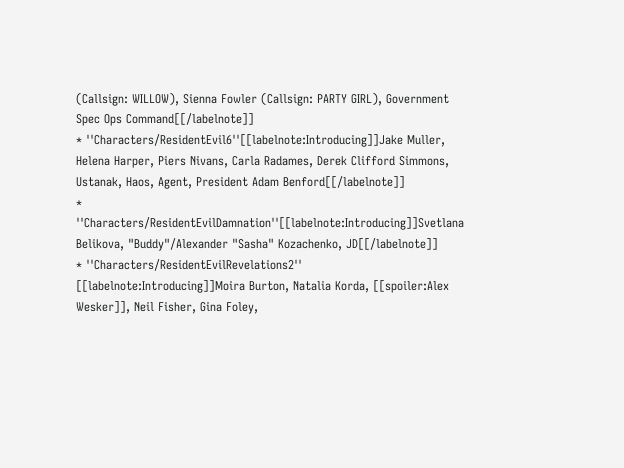(Callsign: WILLOW), Sienna Fowler (Callsign: PARTY GIRL), Government Spec Ops Command[[/labelnote]]
* ''Characters/ResidentEvil6''[[labelnote:Introducing]]Jake Muller, Helena Harper, Piers Nivans, Carla Radames, Derek Clifford Simmons, Ustanak, Haos, Agent, President Adam Benford[[/labelnote]]
* ''Characters/ResidentEvilDamnation''[[labelnote:Introducing]]Svetlana Belikova, "Buddy"/Alexander "Sasha" Kozachenko, JD[[/labelnote]]
* ''Characters/ResidentEvilRevelations2'' [[labelnote:Introducing]]Moira Burton, Natalia Korda, [[spoiler:Alex Wesker]], Neil Fisher, Gina Foley,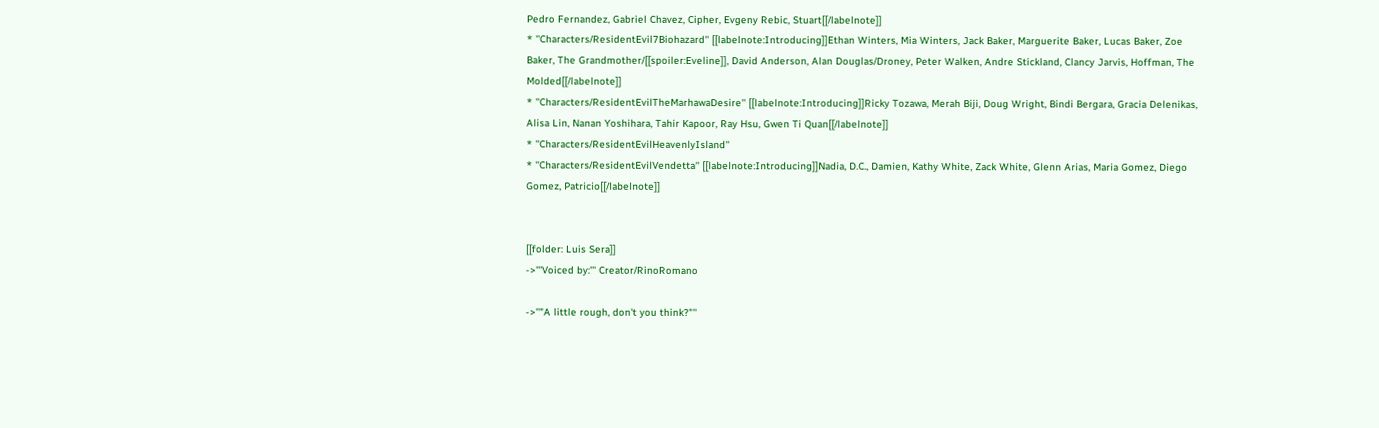Pedro Fernandez, Gabriel Chavez, Cipher, Evgeny Rebic, Stuart[[/labelnote]]
* ''Characters/ResidentEvil7Biohazard'' [[labelnote:Introducing]]Ethan Winters, Mia Winters, Jack Baker, Marguerite Baker, Lucas Baker, Zoe Baker, The Grandmother/[[spoiler:Eveline]], David Anderson, Alan Douglas/Droney, Peter Walken, Andre Stickland, Clancy Jarvis, Hoffman, The Molded[[/labelnote]]
* ''Characters/ResidentEvilTheMarhawaDesire'' [[labelnote:Introducing]]Ricky Tozawa, Merah Biji, Doug Wright, Bindi Bergara, Gracia Delenikas, Alisa Lin, Nanan Yoshihara, Tahir Kapoor, Ray Hsu, Gwen Ti Quan[[/labelnote]]
* ''Characters/ResidentEvilHeavenlyIsland''
* ''Characters/ResidentEvilVendetta'' [[labelnote:Introducing]]Nadia, D.C., Damien, Kathy White, Zack White, Glenn Arias, Maria Gomez, Diego Gomez, Patricio[[/labelnote]]


[[folder: Luis Sera]]
->'''Voiced by:''' Creator/RinoRomano

->''"A little rough, don't you think?"''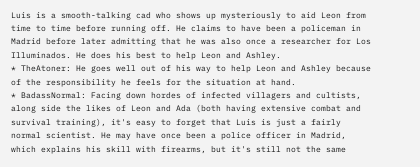Luis is a smooth-talking cad who shows up mysteriously to aid Leon from time to time before running off. He claims to have been a policeman in Madrid before later admitting that he was also once a researcher for Los Illuminados. He does his best to help Leon and Ashley.
* TheAtoner: He goes well out of his way to help Leon and Ashley because of the responsibility he feels for the situation at hand.
* BadassNormal: Facing down hordes of infected villagers and cultists, along side the likes of Leon and Ada (both having extensive combat and survival training), it's easy to forget that Luis is just a fairly normal scientist. He may have once been a police officer in Madrid, which explains his skill with firearms, but it's still not the same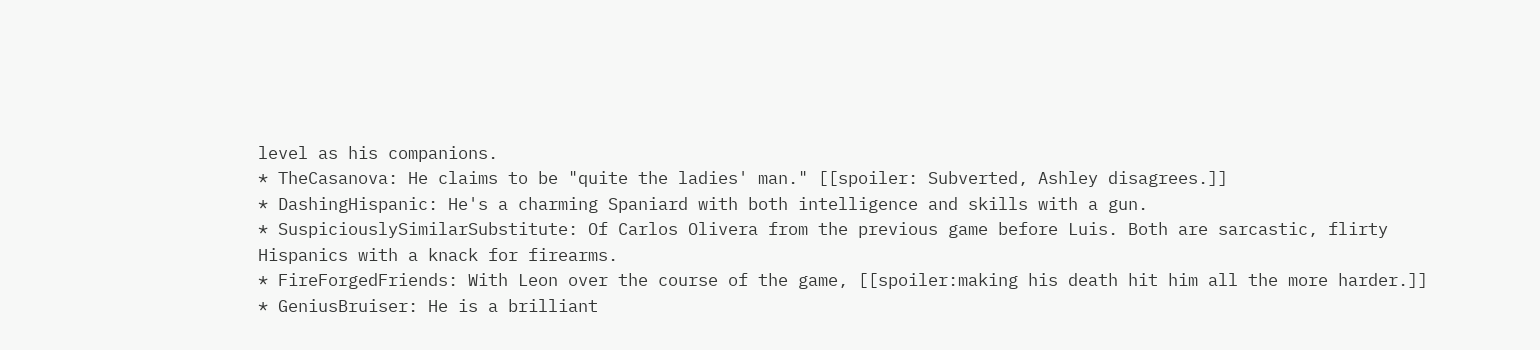level as his companions.
* TheCasanova: He claims to be "quite the ladies' man." [[spoiler: Subverted, Ashley disagrees.]]
* DashingHispanic: He's a charming Spaniard with both intelligence and skills with a gun.
* SuspiciouslySimilarSubstitute: Of Carlos Olivera from the previous game before Luis. Both are sarcastic, flirty Hispanics with a knack for firearms.
* FireForgedFriends: With Leon over the course of the game, [[spoiler:making his death hit him all the more harder.]]
* GeniusBruiser: He is a brilliant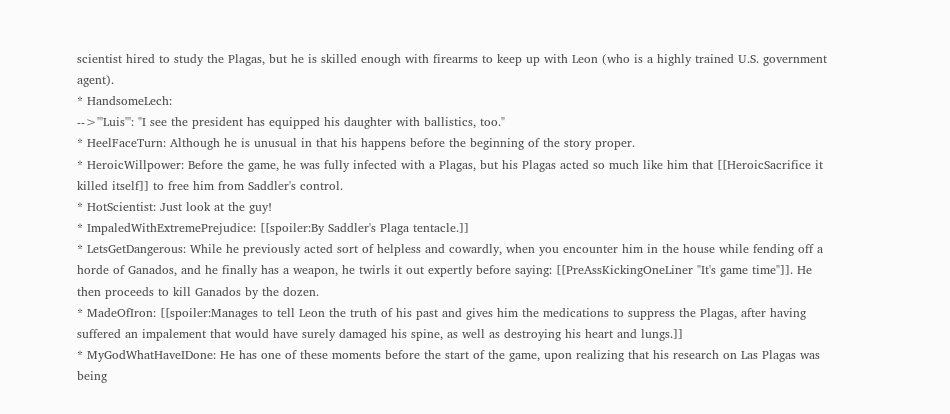scientist hired to study the Plagas, but he is skilled enough with firearms to keep up with Leon (who is a highly trained U.S. government agent).
* HandsomeLech:
-->'''Luis''': "I see the president has equipped his daughter with ballistics, too."
* HeelFaceTurn: Although he is unusual in that his happens before the beginning of the story proper.
* HeroicWillpower: Before the game, he was fully infected with a Plagas, but his Plagas acted so much like him that [[HeroicSacrifice it killed itself]] to free him from Saddler's control.
* HotScientist: Just look at the guy!
* ImpaledWithExtremePrejudice: [[spoiler:By Saddler's Plaga tentacle.]]
* LetsGetDangerous: While he previously acted sort of helpless and cowardly, when you encounter him in the house while fending off a horde of Ganados, and he finally has a weapon, he twirls it out expertly before saying: [[PreAssKickingOneLiner "It's game time"]]. He then proceeds to kill Ganados by the dozen.
* MadeOfIron: [[spoiler:Manages to tell Leon the truth of his past and gives him the medications to suppress the Plagas, after having suffered an impalement that would have surely damaged his spine, as well as destroying his heart and lungs.]]
* MyGodWhatHaveIDone: He has one of these moments before the start of the game, upon realizing that his research on Las Plagas was being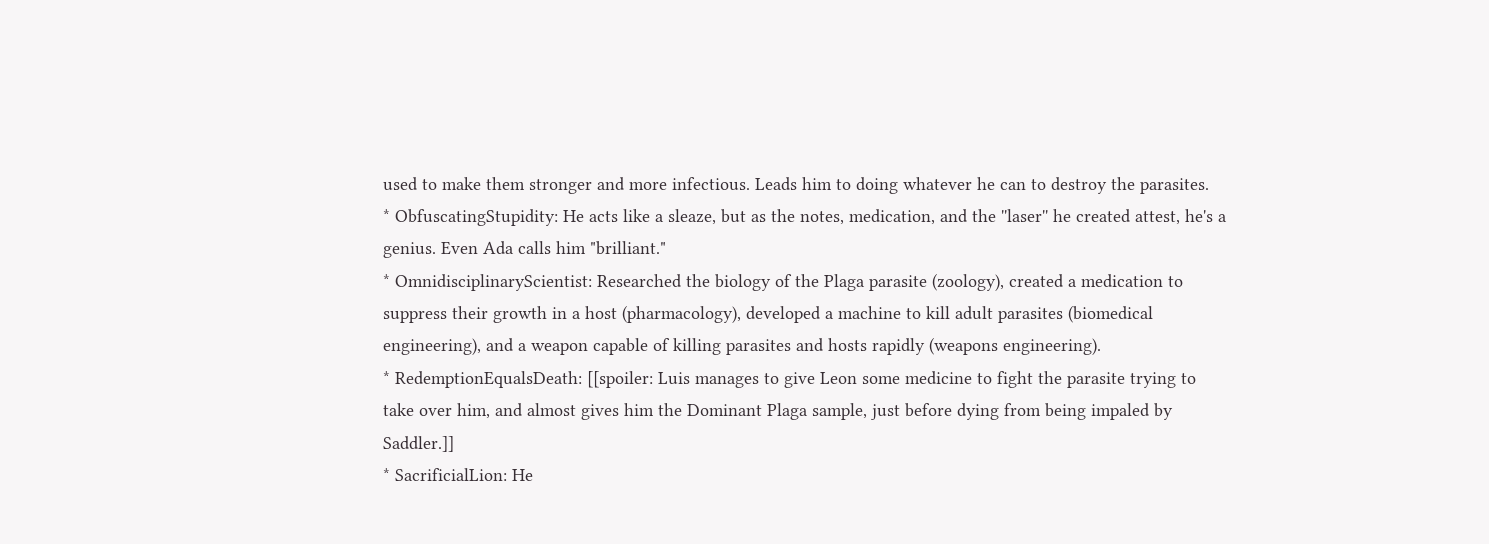used to make them stronger and more infectious. Leads him to doing whatever he can to destroy the parasites.
* ObfuscatingStupidity: He acts like a sleaze, but as the notes, medication, and the ''laser'' he created attest, he's a genius. Even Ada calls him "brilliant."
* OmnidisciplinaryScientist: Researched the biology of the Plaga parasite (zoology), created a medication to suppress their growth in a host (pharmacology), developed a machine to kill adult parasites (biomedical engineering), and a weapon capable of killing parasites and hosts rapidly (weapons engineering).
* RedemptionEqualsDeath: [[spoiler: Luis manages to give Leon some medicine to fight the parasite trying to take over him, and almost gives him the Dominant Plaga sample, just before dying from being impaled by Saddler.]]
* SacrificialLion: He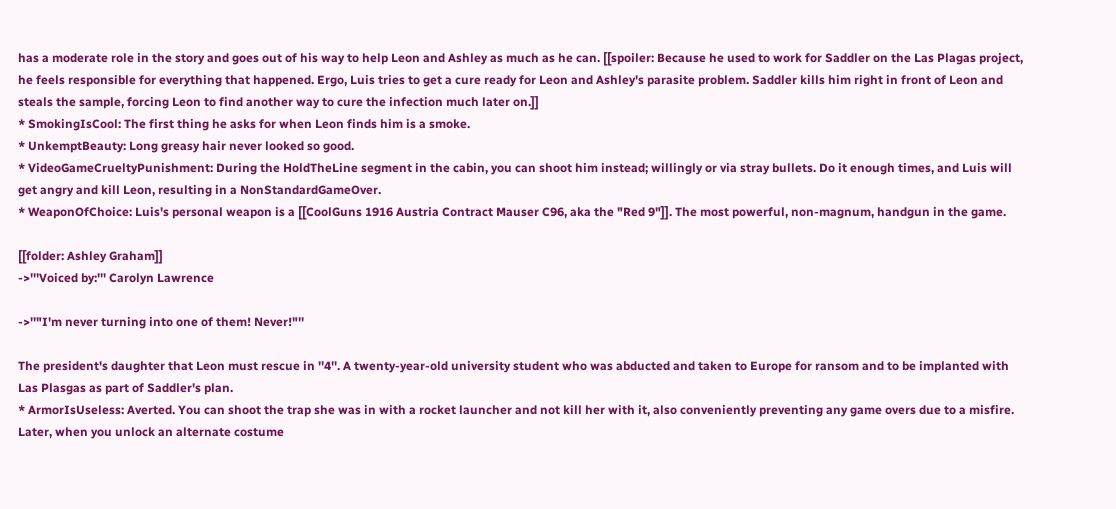has a moderate role in the story and goes out of his way to help Leon and Ashley as much as he can. [[spoiler: Because he used to work for Saddler on the Las Plagas project, he feels responsible for everything that happened. Ergo, Luis tries to get a cure ready for Leon and Ashley's parasite problem. Saddler kills him right in front of Leon and steals the sample, forcing Leon to find another way to cure the infection much later on.]]
* SmokingIsCool: The first thing he asks for when Leon finds him is a smoke.
* UnkemptBeauty: Long greasy hair never looked so good.
* VideoGameCrueltyPunishment: During the HoldTheLine segment in the cabin, you can shoot him instead; willingly or via stray bullets. Do it enough times, and Luis will get angry and kill Leon, resulting in a NonStandardGameOver.
* WeaponOfChoice: Luis's personal weapon is a [[CoolGuns 1916 Austria Contract Mauser C96, aka the "Red 9"]]. The most powerful, non-magnum, handgun in the game.

[[folder: Ashley Graham]]
->'''Voiced by:''' Carolyn Lawrence

->''"I'm never turning into one of them! Never!"''

The president's daughter that Leon must rescue in ''4''. A twenty-year-old university student who was abducted and taken to Europe for ransom and to be implanted with Las Plasgas as part of Saddler's plan.
* ArmorIsUseless: Averted. You can shoot the trap she was in with a rocket launcher and not kill her with it, also conveniently preventing any game overs due to a misfire. Later, when you unlock an alternate costume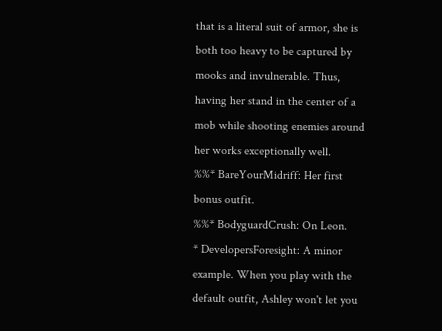that is a literal suit of armor, she is both too heavy to be captured by mooks and invulnerable. Thus, having her stand in the center of a mob while shooting enemies around her works exceptionally well.
%%* BareYourMidriff: Her first bonus outfit.
%%* BodyguardCrush: On Leon.
* DevelopersForesight: A minor example. When you play with the default outfit, Ashley won't let you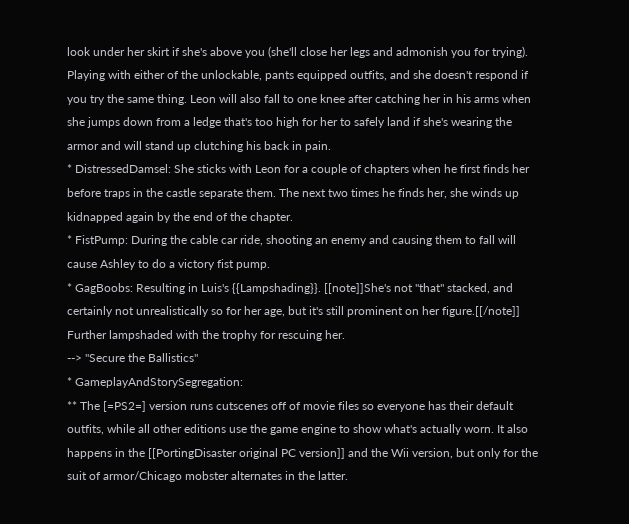look under her skirt if she's above you (she'll close her legs and admonish you for trying). Playing with either of the unlockable, pants equipped outfits, and she doesn't respond if you try the same thing. Leon will also fall to one knee after catching her in his arms when she jumps down from a ledge that's too high for her to safely land if she's wearing the armor and will stand up clutching his back in pain.
* DistressedDamsel: She sticks with Leon for a couple of chapters when he first finds her before traps in the castle separate them. The next two times he finds her, she winds up kidnapped again by the end of the chapter.
* FistPump: During the cable car ride, shooting an enemy and causing them to fall will cause Ashley to do a victory fist pump.
* GagBoobs: Resulting in Luis's {{Lampshading}}. [[note]]She's not ''that'' stacked, and certainly not unrealistically so for her age, but it's still prominent on her figure.[[/note]] Further lampshaded with the trophy for rescuing her.
--> "Secure the Ballistics"
* GameplayAndStorySegregation:
** The [=PS2=] version runs cutscenes off of movie files so everyone has their default outfits, while all other editions use the game engine to show what's actually worn. It also happens in the [[PortingDisaster original PC version]] and the Wii version, but only for the suit of armor/Chicago mobster alternates in the latter.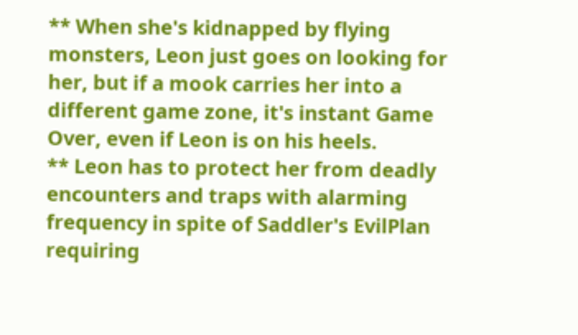** When she's kidnapped by flying monsters, Leon just goes on looking for her, but if a mook carries her into a different game zone, it's instant Game Over, even if Leon is on his heels.
** Leon has to protect her from deadly encounters and traps with alarming frequency in spite of Saddler's EvilPlan requiring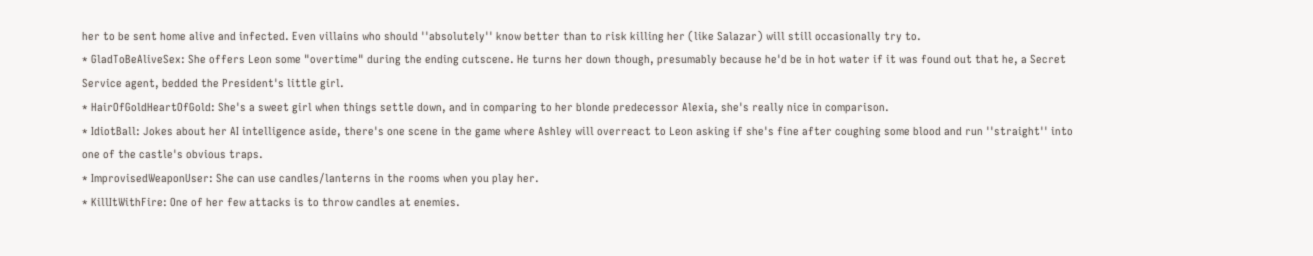her to be sent home alive and infected. Even villains who should ''absolutely'' know better than to risk killing her (like Salazar) will still occasionally try to.
* GladToBeAliveSex: She offers Leon some "overtime" during the ending cutscene. He turns her down though, presumably because he'd be in hot water if it was found out that he, a Secret Service agent, bedded the President's little girl.
* HairOfGoldHeartOfGold: She's a sweet girl when things settle down, and in comparing to her blonde predecessor Alexia, she's really nice in comparison.
* IdiotBall: Jokes about her AI intelligence aside, there's one scene in the game where Ashley will overreact to Leon asking if she's fine after coughing some blood and run ''straight'' into one of the castle's obvious traps.
* ImprovisedWeaponUser: She can use candles/lanterns in the rooms when you play her.
* KillItWithFire: One of her few attacks is to throw candles at enemies.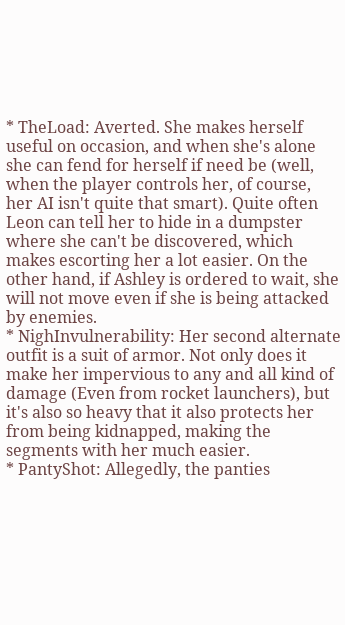* TheLoad: Averted. She makes herself useful on occasion, and when she's alone she can fend for herself if need be (well, when the player controls her, of course, her AI isn't quite that smart). Quite often Leon can tell her to hide in a dumpster where she can't be discovered, which makes escorting her a lot easier. On the other hand, if Ashley is ordered to wait, she will not move even if she is being attacked by enemies.
* NighInvulnerability: Her second alternate outfit is a suit of armor. Not only does it make her impervious to any and all kind of damage (Even from rocket launchers), but it's also so heavy that it also protects her from being kidnapped, making the segments with her much easier.
* PantyShot: Allegedly, the panties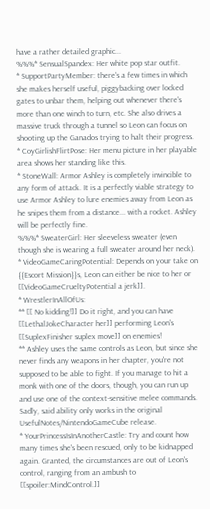have a rather detailed graphic...
%%%* SensualSpandex: Her white pop star outfit.
* SupportPartyMember: there's a few times in which she makes herself useful, piggybacking over locked gates to unbar them, helping out whenever there's more than one winch to turn, etc. She also drives a massive truck through a tunnel so Leon can focus on shooting up the Ganados trying to halt their progress.
* CoyGirlishFlirtPose: Her menu picture in her playable area shows her standing like this.
* StoneWall: Armor Ashley is completely invincible to any form of attack. It is a perfectly viable strategy to use Armor Ashley to lure enemies away from Leon as he snipes them from a distance... with a rocket. Ashley will be perfectly fine.
%%%* SweaterGirl: Her sleeveless sweater (even though she is wearing a full sweater around her neck).
* VideoGameCaringPotential: Depends on your take on {{Escort Mission}}s, Leon can either be nice to her or [[VideoGameCrueltyPotential a jerk]].
* WrestlerInAllOfUs:
** [[ No kidding!]] Do it right, and you can have [[LethalJokeCharacter her]] performing Leon's [[SuplexFinisher suplex move]] on enemies!
** Ashley uses the same controls as Leon, but since she never finds any weapons in her chapter, you're not supposed to be able to fight. If you manage to hit a monk with one of the doors, though, you can run up and use one of the context-sensitive melee commands. Sadly, said ability only works in the original UsefulNotes/NintendoGameCube release.
* YourPrincessIsInAnotherCastle: Try and count how many times she's been rescued, only to be kidnapped again. Granted, the circumstances are out of Leon's control, ranging from an ambush to [[spoiler:MindControl.]]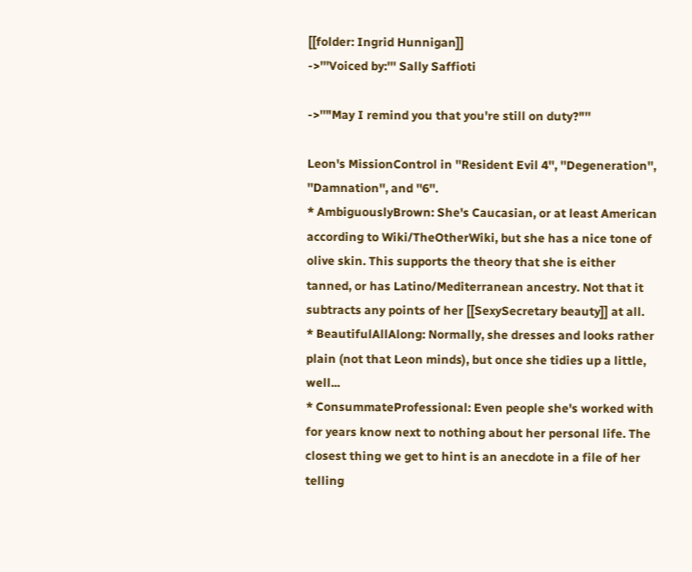[[folder: Ingrid Hunnigan]]
->'''Voiced by:''' Sally Saffioti

->''"May I remind you that you're still on duty?"''

Leon's MissionControl in ''Resident Evil 4'', ''Degeneration'', ''Damnation'', and ''6''.
* AmbiguouslyBrown: She's Caucasian, or at least American according to Wiki/TheOtherWiki, but she has a nice tone of olive skin. This supports the theory that she is either tanned, or has Latino/Mediterranean ancestry. Not that it subtracts any points of her [[SexySecretary beauty]] at all.
* BeautifulAllAlong: Normally, she dresses and looks rather plain (not that Leon minds), but once she tidies up a little, well...
* ConsummateProfessional: Even people she's worked with for years know next to nothing about her personal life. The closest thing we get to hint is an anecdote in a file of her telling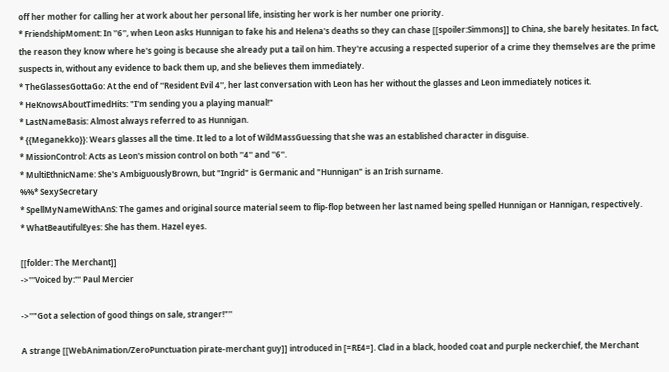off her mother for calling her at work about her personal life, insisting her work is her number one priority.
* FriendshipMoment: In ''6'', when Leon asks Hunnigan to fake his and Helena's deaths so they can chase [[spoiler:Simmons]] to China, she barely hesitates. In fact, the reason they know where he's going is because she already put a tail on him. They're accusing a respected superior of a crime they themselves are the prime suspects in, without any evidence to back them up, and she believes them immediately.
* TheGlassesGottaGo: At the end of ''Resident Evil 4'', her last conversation with Leon has her without the glasses and Leon immediately notices it.
* HeKnowsAboutTimedHits: "I'm sending you a playing manual!"
* LastNameBasis: Almost always referred to as Hunnigan.
* {{Meganekko}}: Wears glasses all the time. It led to a lot of WildMassGuessing that she was an established character in disguise.
* MissionControl: Acts as Leon's mission control on both ''4'' and ''6''.
* MultiEthnicName: She's AmbiguouslyBrown, but "Ingrid" is Germanic and "Hunnigan" is an Irish surname.
%%* SexySecretary
* SpellMyNameWithAnS: The games and original source material seem to flip-flop between her last named being spelled Hunnigan or Hannigan, respectively.
* WhatBeautifulEyes: She has them. Hazel eyes.

[[folder: The Merchant]]
->'''Voiced by:''' Paul Mercier

->''"Got a selection of good things on sale, stranger!"''

A strange [[WebAnimation/ZeroPunctuation pirate-merchant guy]] introduced in [=RE4=]. Clad in a black, hooded coat and purple neckerchief, the Merchant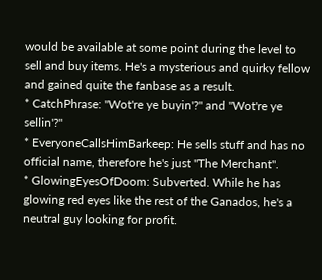would be available at some point during the level to sell and buy items. He's a mysterious and quirky fellow and gained quite the fanbase as a result.
* CatchPhrase: "Wot're ye buyin'?" and "Wot're ye sellin'?"
* EveryoneCallsHimBarkeep: He sells stuff and has no official name, therefore he's just "The Merchant".
* GlowingEyesOfDoom: Subverted. While he has glowing red eyes like the rest of the Ganados, he's a neutral guy looking for profit.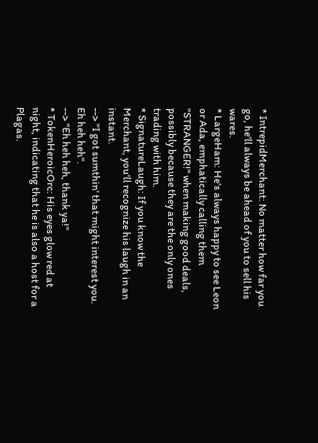* IntrepidMerchant: No matter how far you go, he'll always be ahead of you to sell his wares.
* LargeHam: He's always happy to see Leon or Ada, emphatically calling them "STRANGER!" when making good deals, possibly because they are the only ones trading with him.
* SignatureLaugh: If you know the Merchant, you'll recognize his laugh in an instant.
--> "I got sumthin' that might interest you. Eh heh heh".
--> "Eh heh heh, thank ya!"
* TokenHeroicOrc: His eyes glow red at night, indicating that he is also a host for a Plagas.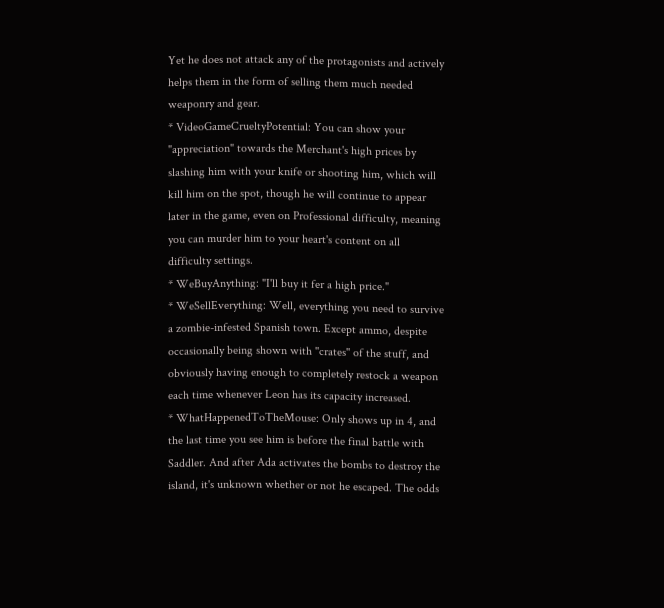Yet he does not attack any of the protagonists and actively helps them in the form of selling them much needed weaponry and gear.
* VideoGameCrueltyPotential: You can show your "appreciation" towards the Merchant's high prices by slashing him with your knife or shooting him, which will kill him on the spot, though he will continue to appear later in the game, even on Professional difficulty, meaning you can murder him to your heart's content on all difficulty settings.
* WeBuyAnything: "I'll buy it fer a high price."
* WeSellEverything: Well, everything you need to survive a zombie-infested Spanish town. Except ammo, despite occasionally being shown with ''crates'' of the stuff, and obviously having enough to completely restock a weapon each time whenever Leon has its capacity increased.
* WhatHappenedToTheMouse: Only shows up in 4, and the last time you see him is before the final battle with Saddler. And after Ada activates the bombs to destroy the island, it's unknown whether or not he escaped. The odds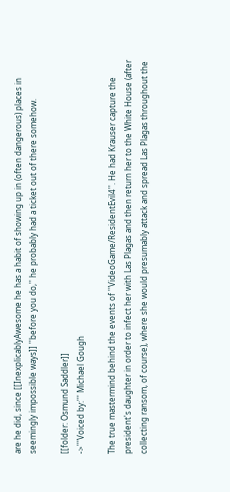are he did, since [[InexplicablyAwesome he has a habit of showing up in (often dangerous) places in seemingly impossible ways]] ''before you do,'' he probably had a ticket out of there somehow.

[[folder: Osmund Saddler]]
->'''Voiced by:''' Michael Gough

The true mastermind behind the events of ''VideoGame/ResidentEvil4''. He had Krauser capture the president's daughter in order to infect her with Las Plagas and then return her to the White House (after collecting ransom, of course), where she would presumably attack and spread Las Plagas throughout the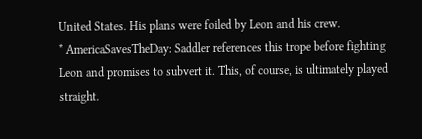United States. His plans were foiled by Leon and his crew.
* AmericaSavesTheDay: Saddler references this trope before fighting Leon and promises to subvert it. This, of course, is ultimately played straight.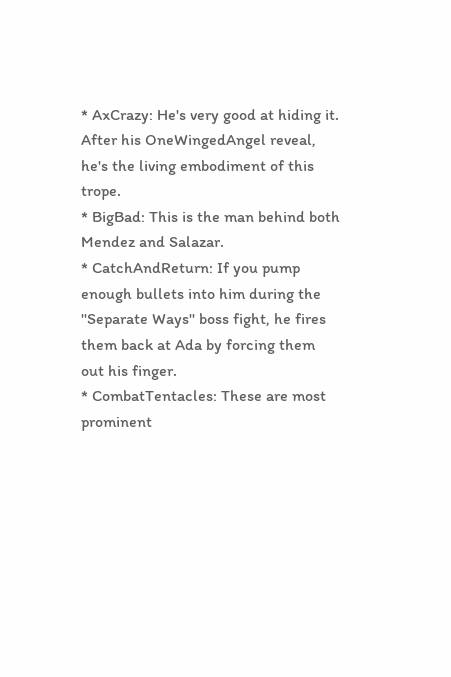* AxCrazy: He's very good at hiding it. After his OneWingedAngel reveal, he's the living embodiment of this trope.
* BigBad: This is the man behind both Mendez and Salazar.
* CatchAndReturn: If you pump enough bullets into him during the ''Separate Ways'' boss fight, he fires them back at Ada by forcing them out his finger.
* CombatTentacles: These are most prominent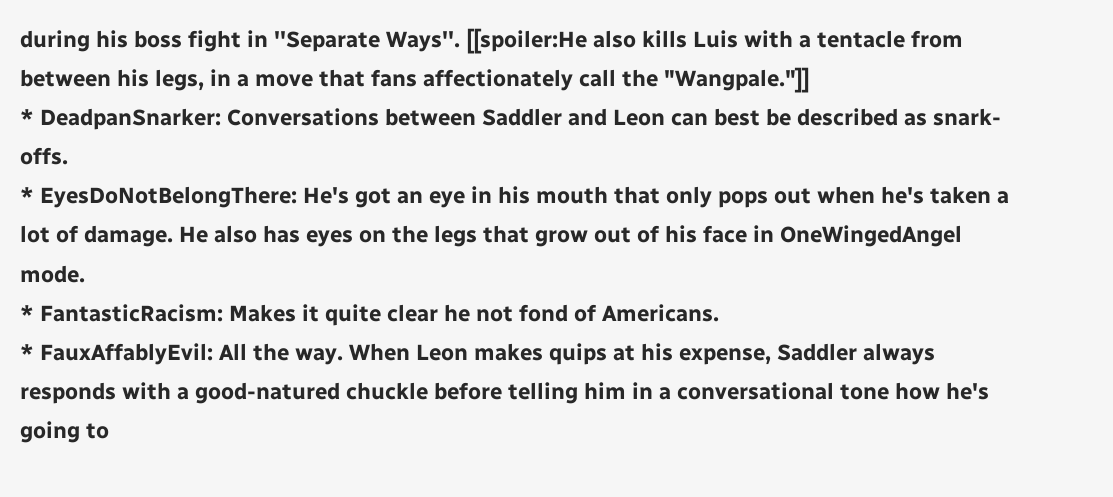during his boss fight in ''Separate Ways''. [[spoiler:He also kills Luis with a tentacle from between his legs, in a move that fans affectionately call the "Wangpale."]]
* DeadpanSnarker: Conversations between Saddler and Leon can best be described as snark-offs.
* EyesDoNotBelongThere: He's got an eye in his mouth that only pops out when he's taken a lot of damage. He also has eyes on the legs that grow out of his face in OneWingedAngel mode.
* FantasticRacism: Makes it quite clear he not fond of Americans.
* FauxAffablyEvil: All the way. When Leon makes quips at his expense, Saddler always responds with a good-natured chuckle before telling him in a conversational tone how he's going to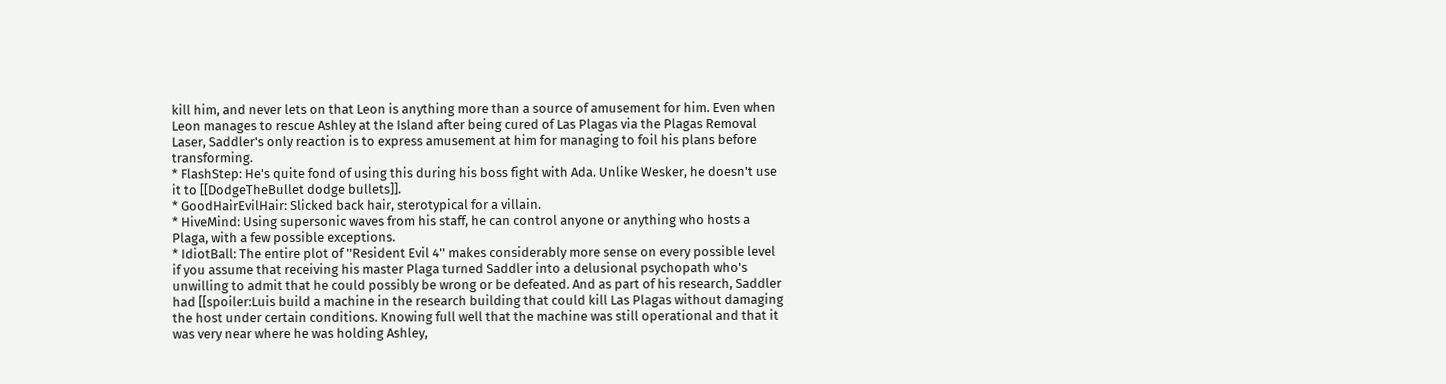kill him, and never lets on that Leon is anything more than a source of amusement for him. Even when Leon manages to rescue Ashley at the Island after being cured of Las Plagas via the Plagas Removal Laser, Saddler's only reaction is to express amusement at him for managing to foil his plans before transforming.
* FlashStep: He's quite fond of using this during his boss fight with Ada. Unlike Wesker, he doesn't use it to [[DodgeTheBullet dodge bullets]].
* GoodHairEvilHair: Slicked back hair, sterotypical for a villain.
* HiveMind: Using supersonic waves from his staff, he can control anyone or anything who hosts a Plaga, with a few possible exceptions.
* IdiotBall: The entire plot of ''Resident Evil 4'' makes considerably more sense on every possible level if you assume that receiving his master Plaga turned Saddler into a delusional psychopath who's unwilling to admit that he could possibly be wrong or be defeated. And as part of his research, Saddler had [[spoiler:Luis build a machine in the research building that could kill Las Plagas without damaging the host under certain conditions. Knowing full well that the machine was still operational and that it was very near where he was holding Ashley,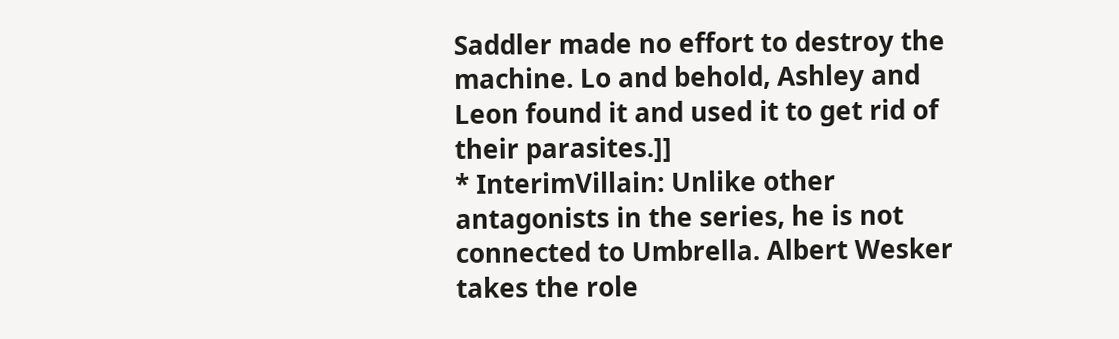Saddler made no effort to destroy the machine. Lo and behold, Ashley and Leon found it and used it to get rid of their parasites.]]
* InterimVillain: Unlike other antagonists in the series, he is not connected to Umbrella. Albert Wesker takes the role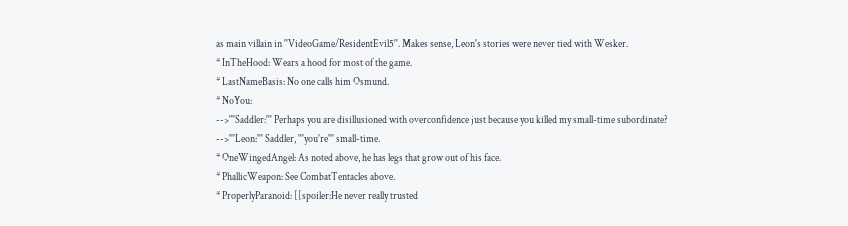as main villain in ''VideoGame/ResidentEvil5''. Makes sense, Leon's stories were never tied with Wesker.
* InTheHood: Wears a hood for most of the game.
* LastNameBasis: No one calls him Osmund.
* NoYou:
-->'''Saddler:''' Perhaps you are disillusioned with overconfidence just because you killed my small-time subordinate?
-->'''Leon:''' Saddler, '''you're''' small-time.
* OneWingedAngel: As noted above, he has legs that grow out of his face.
* PhallicWeapon: See CombatTentacles above.
* ProperlyParanoid: [[spoiler:He never really trusted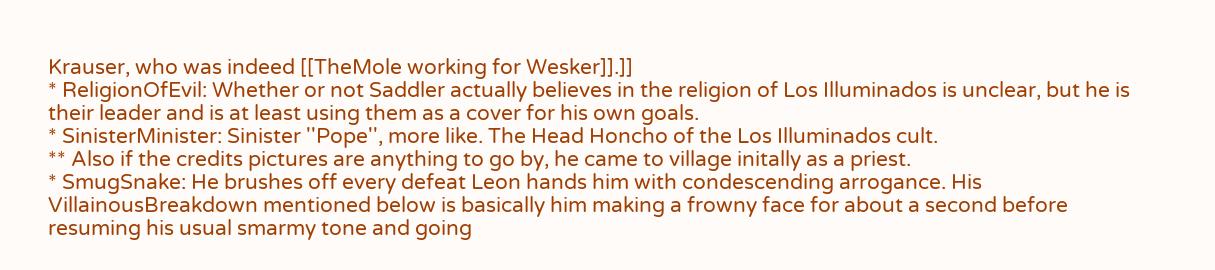Krauser, who was indeed [[TheMole working for Wesker]].]]
* ReligionOfEvil: Whether or not Saddler actually believes in the religion of Los Illuminados is unclear, but he is their leader and is at least using them as a cover for his own goals.
* SinisterMinister: Sinister ''Pope'', more like. The Head Honcho of the Los Illuminados cult.
** Also if the credits pictures are anything to go by, he came to village initally as a priest.
* SmugSnake: He brushes off every defeat Leon hands him with condescending arrogance. His VillainousBreakdown mentioned below is basically him making a frowny face for about a second before resuming his usual smarmy tone and going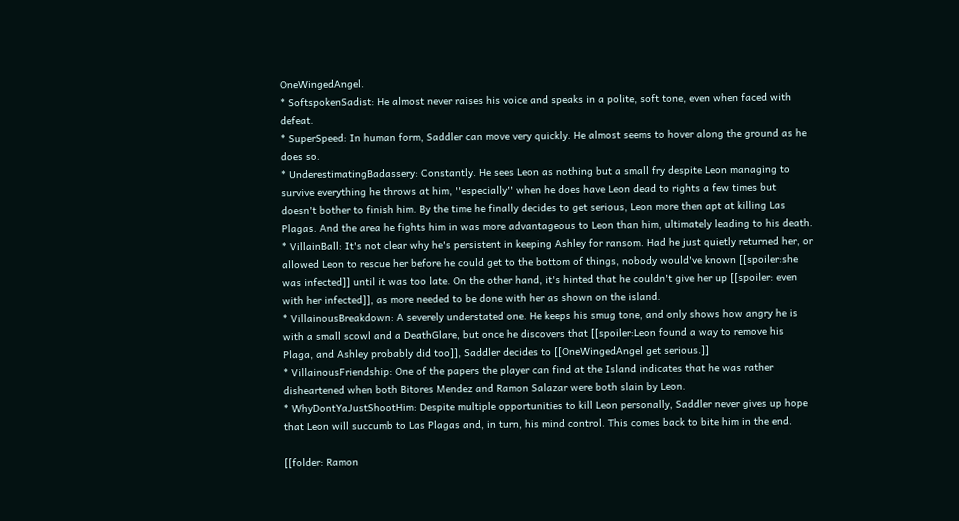OneWingedAngel.
* SoftspokenSadist: He almost never raises his voice and speaks in a polite, soft tone, even when faced with defeat.
* SuperSpeed: In human form, Saddler can move very quickly. He almost seems to hover along the ground as he does so.
* UnderestimatingBadassery: Constantly. He sees Leon as nothing but a small fry despite Leon managing to survive everything he throws at him, ''especially'' when he does have Leon dead to rights a few times but doesn't bother to finish him. By the time he finally decides to get serious, Leon more then apt at killing Las Plagas. And the area he fights him in was more advantageous to Leon than him, ultimately leading to his death.
* VillainBall: It's not clear why he's persistent in keeping Ashley for ransom. Had he just quietly returned her, or allowed Leon to rescue her before he could get to the bottom of things, nobody would've known [[spoiler:she was infected]] until it was too late. On the other hand, it's hinted that he couldn't give her up [[spoiler: even with her infected]], as more needed to be done with her as shown on the island.
* VillainousBreakdown: A severely understated one. He keeps his smug tone, and only shows how angry he is with a small scowl and a DeathGlare, but once he discovers that [[spoiler:Leon found a way to remove his Plaga, and Ashley probably did too]], Saddler decides to [[OneWingedAngel get serious.]]
* VillainousFriendship: One of the papers the player can find at the Island indicates that he was rather disheartened when both Bitores Mendez and Ramon Salazar were both slain by Leon.
* WhyDontYaJustShootHim: Despite multiple opportunities to kill Leon personally, Saddler never gives up hope that Leon will succumb to Las Plagas and, in turn, his mind control. This comes back to bite him in the end.

[[folder: Ramon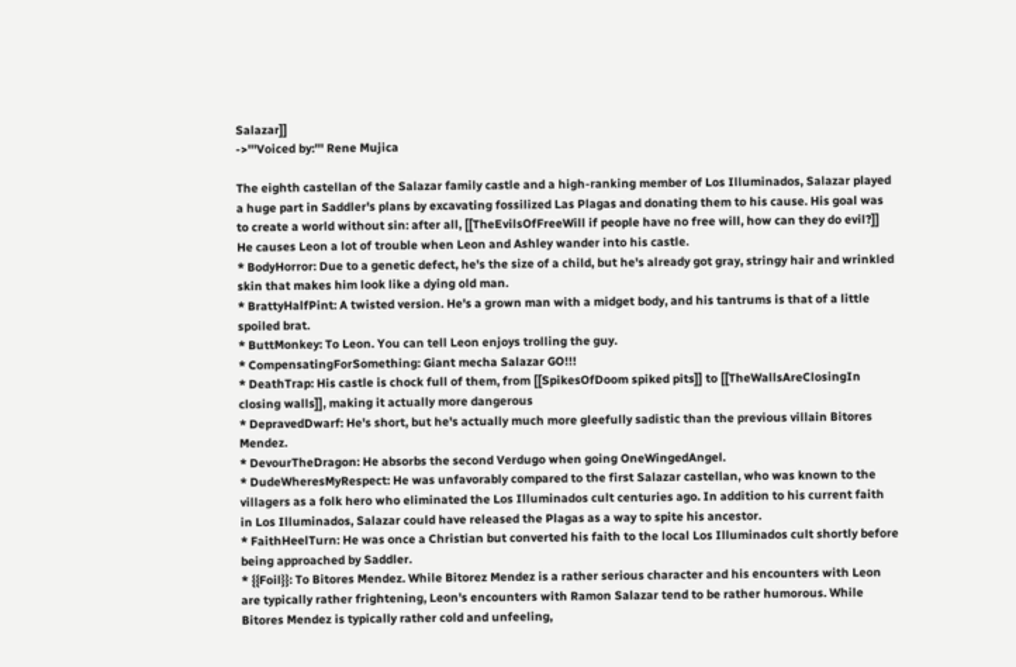Salazar]]
->'''Voiced by:''' Rene Mujica

The eighth castellan of the Salazar family castle and a high-ranking member of Los Illuminados, Salazar played a huge part in Saddler's plans by excavating fossilized Las Plagas and donating them to his cause. His goal was to create a world without sin: after all, [[TheEvilsOfFreeWill if people have no free will, how can they do evil?]] He causes Leon a lot of trouble when Leon and Ashley wander into his castle.
* BodyHorror: Due to a genetic defect, he's the size of a child, but he's already got gray, stringy hair and wrinkled skin that makes him look like a dying old man.
* BrattyHalfPint: A twisted version. He's a grown man with a midget body, and his tantrums is that of a little spoiled brat.
* ButtMonkey: To Leon. You can tell Leon enjoys trolling the guy.
* CompensatingForSomething: Giant mecha Salazar GO!!!
* DeathTrap: His castle is chock full of them, from [[SpikesOfDoom spiked pits]] to [[TheWallsAreClosingIn closing walls]], making it actually more dangerous
* DepravedDwarf: He's short, but he's actually much more gleefully sadistic than the previous villain Bitores Mendez.
* DevourTheDragon: He absorbs the second Verdugo when going OneWingedAngel.
* DudeWheresMyRespect: He was unfavorably compared to the first Salazar castellan, who was known to the villagers as a folk hero who eliminated the Los Illuminados cult centuries ago. In addition to his current faith in Los Illuminados, Salazar could have released the Plagas as a way to spite his ancestor.
* FaithHeelTurn: He was once a Christian but converted his faith to the local Los Illuminados cult shortly before being approached by Saddler.
* {{Foil}}: To Bitores Mendez. While Bitorez Mendez is a rather serious character and his encounters with Leon are typically rather frightening, Leon's encounters with Ramon Salazar tend to be rather humorous. While Bitores Mendez is typically rather cold and unfeeling,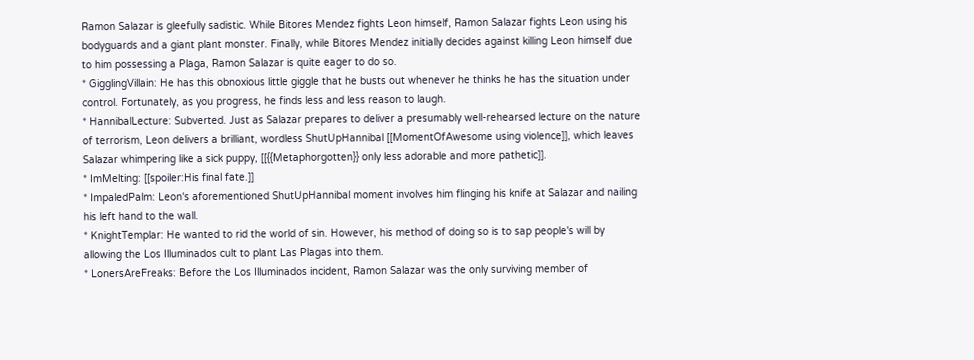Ramon Salazar is gleefully sadistic. While Bitores Mendez fights Leon himself, Ramon Salazar fights Leon using his bodyguards and a giant plant monster. Finally, while Bitores Mendez initially decides against killing Leon himself due to him possessing a Plaga, Ramon Salazar is quite eager to do so.
* GigglingVillain: He has this obnoxious little giggle that he busts out whenever he thinks he has the situation under control. Fortunately, as you progress, he finds less and less reason to laugh.
* HannibalLecture: Subverted. Just as Salazar prepares to deliver a presumably well-rehearsed lecture on the nature of terrorism, Leon delivers a brilliant, wordless ShutUpHannibal [[MomentOfAwesome using violence]], which leaves Salazar whimpering like a sick puppy, [[{{Metaphorgotten}} only less adorable and more pathetic]].
* ImMelting: [[spoiler:His final fate.]]
* ImpaledPalm: Leon's aforementioned ShutUpHannibal moment involves him flinging his knife at Salazar and nailing his left hand to the wall.
* KnightTemplar: He wanted to rid the world of sin. However, his method of doing so is to sap people's will by allowing the Los Illuminados cult to plant Las Plagas into them.
* LonersAreFreaks: Before the Los Illuminados incident, Ramon Salazar was the only surviving member of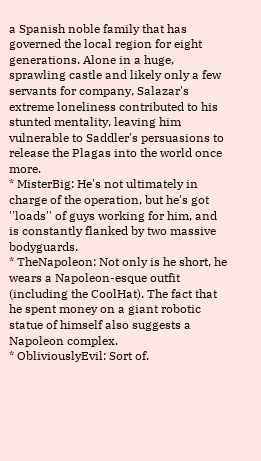a Spanish noble family that has governed the local region for eight generations. Alone in a huge, sprawling castle and likely only a few servants for company, Salazar's extreme loneliness contributed to his stunted mentality, leaving him vulnerable to Saddler's persuasions to release the Plagas into the world once more.
* MisterBig: He's not ultimately in charge of the operation, but he's got ''loads'' of guys working for him, and is constantly flanked by two massive bodyguards.
* TheNapoleon: Not only is he short, he wears a Napoleon-esque outfit (including the CoolHat). The fact that he spent money on a giant robotic statue of himself also suggests a Napoleon complex.
* ObliviouslyEvil: Sort of.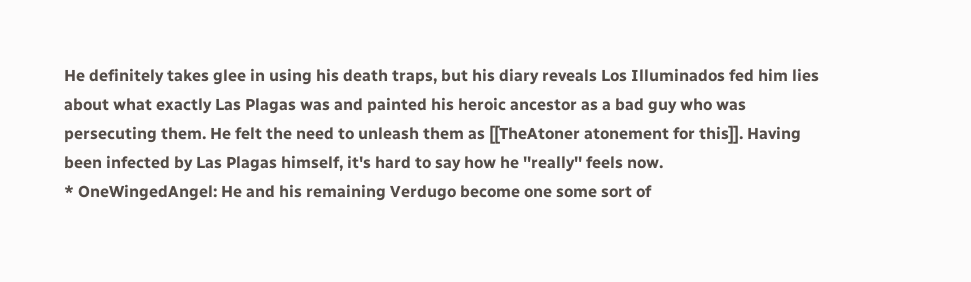He definitely takes glee in using his death traps, but his diary reveals Los Illuminados fed him lies about what exactly Las Plagas was and painted his heroic ancestor as a bad guy who was persecuting them. He felt the need to unleash them as [[TheAtoner atonement for this]]. Having been infected by Las Plagas himself, it's hard to say how he ''really'' feels now.
* OneWingedAngel: He and his remaining Verdugo become one some sort of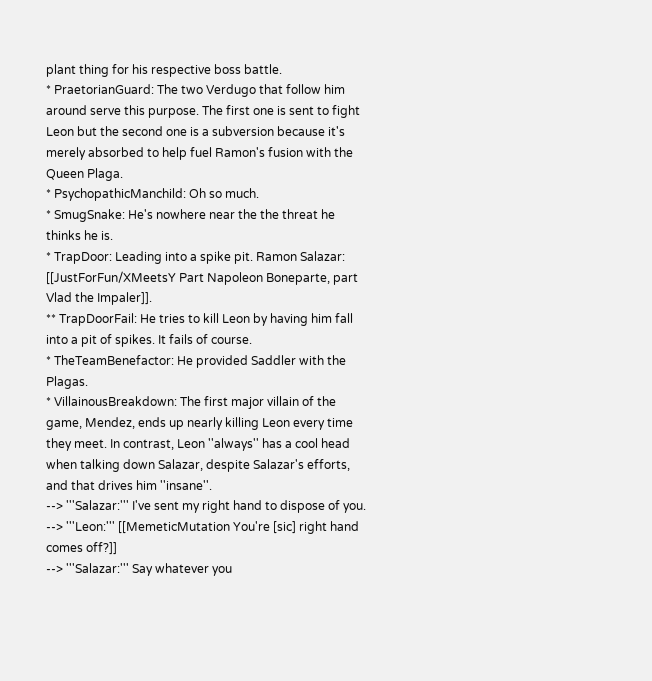plant thing for his respective boss battle.
* PraetorianGuard: The two Verdugo that follow him around serve this purpose. The first one is sent to fight Leon but the second one is a subversion because it's merely absorbed to help fuel Ramon's fusion with the Queen Plaga.
* PsychopathicManchild: Oh so much.
* SmugSnake: He's nowhere near the the threat he thinks he is.
* TrapDoor: Leading into a spike pit. Ramon Salazar: [[JustForFun/XMeetsY Part Napoleon Boneparte, part Vlad the Impaler]].
** TrapDoorFail: He tries to kill Leon by having him fall into a pit of spikes. It fails of course.
* TheTeamBenefactor: He provided Saddler with the Plagas.
* VillainousBreakdown: The first major villain of the game, Mendez, ends up nearly killing Leon every time they meet. In contrast, Leon ''always'' has a cool head when talking down Salazar, despite Salazar's efforts, and that drives him ''insane''.
--> '''Salazar:''' I've sent my right hand to dispose of you.
--> '''Leon:''' [[MemeticMutation You're [sic] right hand comes off?]]
--> '''Salazar:''' Say whatever you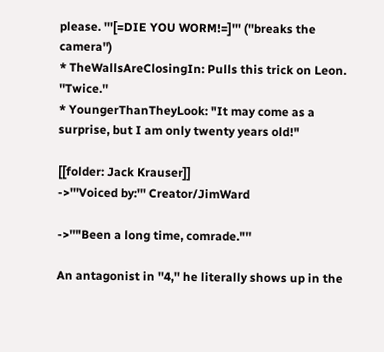please. '''[=DIE YOU WORM!=]''' (''breaks the camera'')
* TheWallsAreClosingIn: Pulls this trick on Leon. ''Twice.''
* YoungerThanTheyLook: "It may come as a surprise, but I am only twenty years old!"

[[folder: Jack Krauser]]
->'''Voiced by:''' Creator/JimWard

->''"Been a long time, comrade."''

An antagonist in ''4,'' he literally shows up in the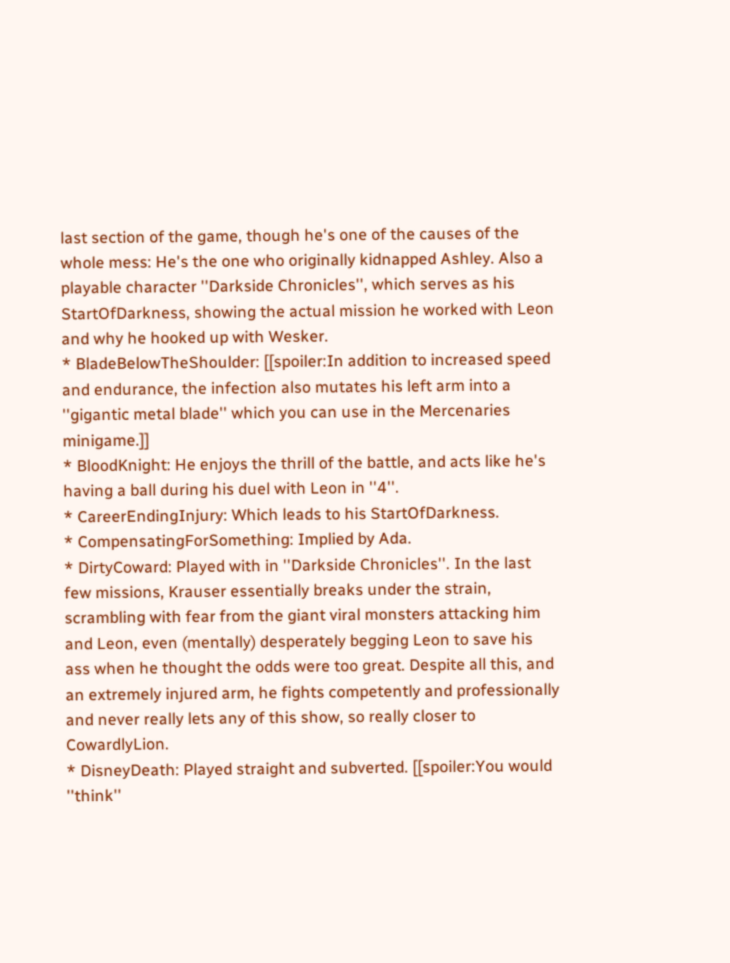last section of the game, though he's one of the causes of the whole mess: He's the one who originally kidnapped Ashley. Also a playable character ''Darkside Chronicles'', which serves as his StartOfDarkness, showing the actual mission he worked with Leon and why he hooked up with Wesker.
* BladeBelowTheShoulder: [[spoiler:In addition to increased speed and endurance, the infection also mutates his left arm into a ''gigantic metal blade'' which you can use in the Mercenaries minigame.]]
* BloodKnight: He enjoys the thrill of the battle, and acts like he's having a ball during his duel with Leon in ''4''.
* CareerEndingInjury: Which leads to his StartOfDarkness.
* CompensatingForSomething: Implied by Ada.
* DirtyCoward: Played with in ''Darkside Chronicles''. In the last few missions, Krauser essentially breaks under the strain, scrambling with fear from the giant viral monsters attacking him and Leon, even (mentally) desperately begging Leon to save his ass when he thought the odds were too great. Despite all this, and an extremely injured arm, he fights competently and professionally and never really lets any of this show, so really closer to CowardlyLion.
* DisneyDeath: Played straight and subverted. [[spoiler:You would ''think''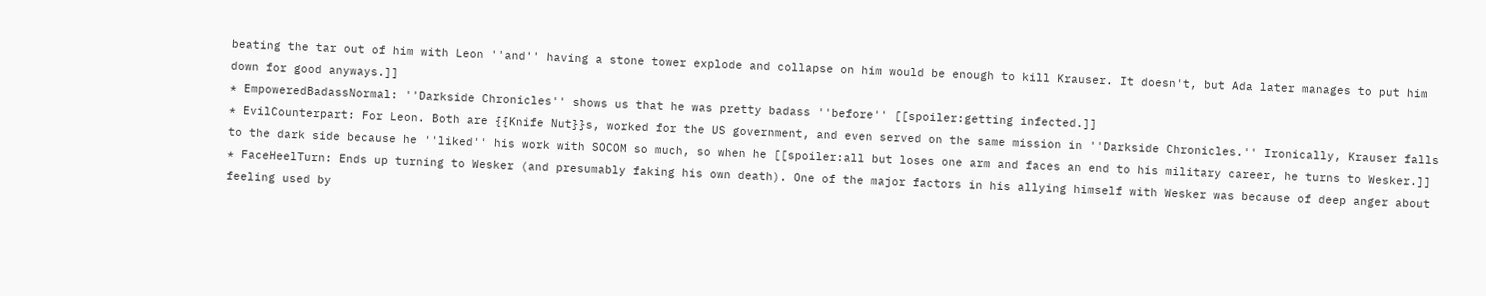beating the tar out of him with Leon ''and'' having a stone tower explode and collapse on him would be enough to kill Krauser. It doesn't, but Ada later manages to put him down for good anyways.]]
* EmpoweredBadassNormal: ''Darkside Chronicles'' shows us that he was pretty badass ''before'' [[spoiler:getting infected.]]
* EvilCounterpart: For Leon. Both are {{Knife Nut}}s, worked for the US government, and even served on the same mission in ''Darkside Chronicles.'' Ironically, Krauser falls to the dark side because he ''liked'' his work with SOCOM so much, so when he [[spoiler:all but loses one arm and faces an end to his military career, he turns to Wesker.]]
* FaceHeelTurn: Ends up turning to Wesker (and presumably faking his own death). One of the major factors in his allying himself with Wesker was because of deep anger about feeling used by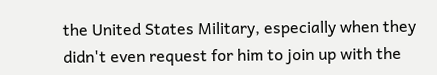the United States Military, especially when they didn't even request for him to join up with the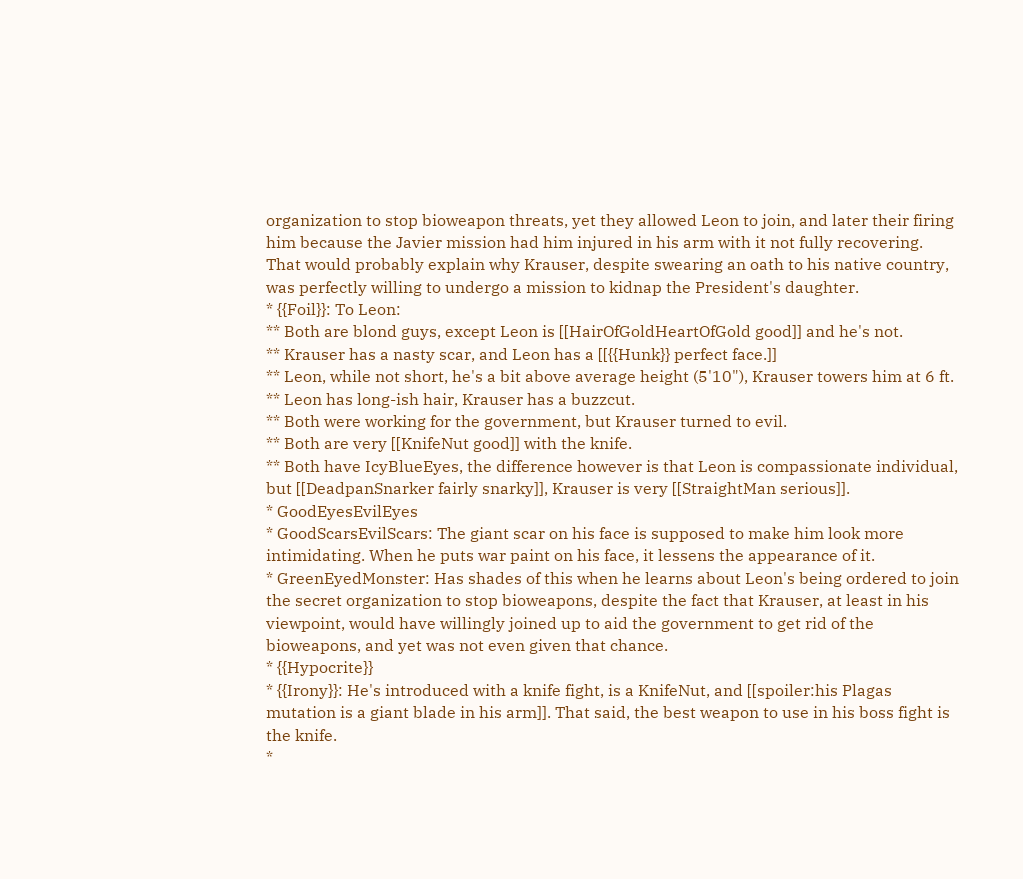organization to stop bioweapon threats, yet they allowed Leon to join, and later their firing him because the Javier mission had him injured in his arm with it not fully recovering. That would probably explain why Krauser, despite swearing an oath to his native country, was perfectly willing to undergo a mission to kidnap the President's daughter.
* {{Foil}}: To Leon:
** Both are blond guys, except Leon is [[HairOfGoldHeartOfGold good]] and he's not.
** Krauser has a nasty scar, and Leon has a [[{{Hunk}} perfect face.]]
** Leon, while not short, he's a bit above average height (5'10"), Krauser towers him at 6 ft.
** Leon has long-ish hair, Krauser has a buzzcut.
** Both were working for the government, but Krauser turned to evil.
** Both are very [[KnifeNut good]] with the knife.
** Both have IcyBlueEyes, the difference however is that Leon is compassionate individual, but [[DeadpanSnarker fairly snarky]], Krauser is very [[StraightMan serious]].
* GoodEyesEvilEyes
* GoodScarsEvilScars: The giant scar on his face is supposed to make him look more intimidating. When he puts war paint on his face, it lessens the appearance of it.
* GreenEyedMonster: Has shades of this when he learns about Leon's being ordered to join the secret organization to stop bioweapons, despite the fact that Krauser, at least in his viewpoint, would have willingly joined up to aid the government to get rid of the bioweapons, and yet was not even given that chance.
* {{Hypocrite}}
* {{Irony}}: He's introduced with a knife fight, is a KnifeNut, and [[spoiler:his Plagas mutation is a giant blade in his arm]]. That said, the best weapon to use in his boss fight is the knife.
*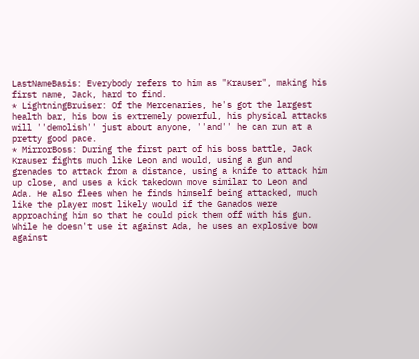LastNameBasis: Everybody refers to him as "Krauser", making his first name, Jack, hard to find.
* LightningBruiser: Of the Mercenaries, he's got the largest health bar, his bow is extremely powerful, his physical attacks will ''demolish'' just about anyone, ''and'' he can run at a pretty good pace.
* MirrorBoss: During the first part of his boss battle, Jack Krauser fights much like Leon and would, using a gun and grenades to attack from a distance, using a knife to attack him up close, and uses a kick takedown move similar to Leon and Ada. He also flees when he finds himself being attacked, much like the player most likely would if the Ganados were approaching him so that he could pick them off with his gun. While he doesn't use it against Ada, he uses an explosive bow against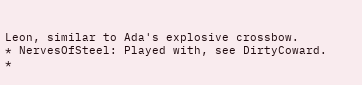Leon, similar to Ada's explosive crossbow.
* NervesOfSteel: Played with, see DirtyCoward.
*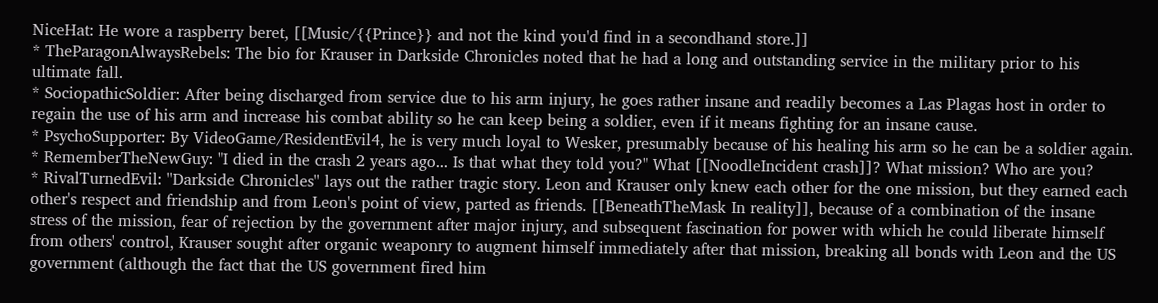NiceHat: He wore a raspberry beret, [[Music/{{Prince}} and not the kind you'd find in a secondhand store.]]
* TheParagonAlwaysRebels: The bio for Krauser in Darkside Chronicles noted that he had a long and outstanding service in the military prior to his ultimate fall.
* SociopathicSoldier: After being discharged from service due to his arm injury, he goes rather insane and readily becomes a Las Plagas host in order to regain the use of his arm and increase his combat ability so he can keep being a soldier, even if it means fighting for an insane cause.
* PsychoSupporter: By VideoGame/ResidentEvil4, he is very much loyal to Wesker, presumably because of his healing his arm so he can be a soldier again.
* RememberTheNewGuy: "I died in the crash 2 years ago... Is that what they told you?" What [[NoodleIncident crash]]? What mission? Who are you?
* RivalTurnedEvil: ''Darkside Chronicles'' lays out the rather tragic story. Leon and Krauser only knew each other for the one mission, but they earned each other's respect and friendship and from Leon's point of view, parted as friends. [[BeneathTheMask In reality]], because of a combination of the insane stress of the mission, fear of rejection by the government after major injury, and subsequent fascination for power with which he could liberate himself from others' control, Krauser sought after organic weaponry to augment himself immediately after that mission, breaking all bonds with Leon and the US government (although the fact that the US government fired him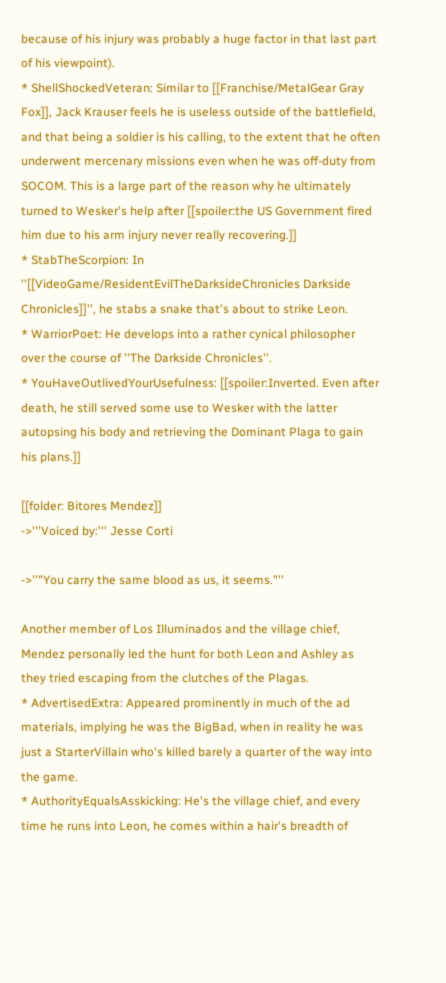because of his injury was probably a huge factor in that last part of his viewpoint).
* ShellShockedVeteran: Similar to [[Franchise/MetalGear Gray Fox]], Jack Krauser feels he is useless outside of the battlefield, and that being a soldier is his calling, to the extent that he often underwent mercenary missions even when he was off-duty from SOCOM. This is a large part of the reason why he ultimately turned to Wesker's help after [[spoiler:the US Government fired him due to his arm injury never really recovering.]]
* StabTheScorpion: In ''[[VideoGame/ResidentEvilTheDarksideChronicles Darkside Chronicles]]'', he stabs a snake that's about to strike Leon.
* WarriorPoet: He develops into a rather cynical philosopher over the course of ''The Darkside Chronicles''.
* YouHaveOutlivedYourUsefulness: [[spoiler:Inverted. Even after death, he still served some use to Wesker with the latter autopsing his body and retrieving the Dominant Plaga to gain his plans.]]

[[folder: Bitores Mendez]]
->'''Voiced by:''' Jesse Corti

->''"You carry the same blood as us, it seems."''

Another member of Los Illuminados and the village chief, Mendez personally led the hunt for both Leon and Ashley as they tried escaping from the clutches of the Plagas.
* AdvertisedExtra: Appeared prominently in much of the ad materials, implying he was the BigBad, when in reality he was just a StarterVillain who's killed barely a quarter of the way into the game.
* AuthorityEqualsAsskicking: He's the village chief, and every time he runs into Leon, he comes within a hair's breadth of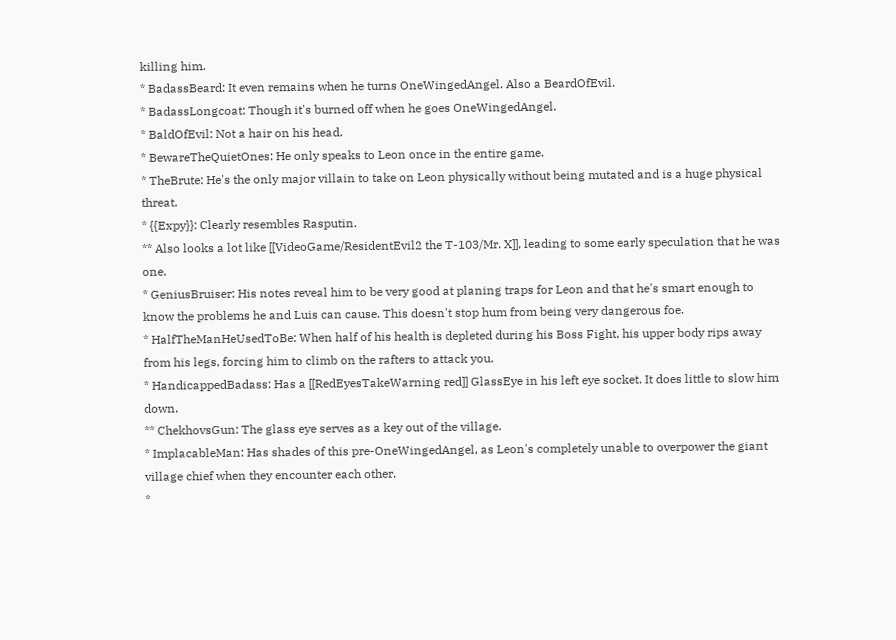killing him.
* BadassBeard: It even remains when he turns OneWingedAngel. Also a BeardOfEvil.
* BadassLongcoat: Though it's burned off when he goes OneWingedAngel.
* BaldOfEvil: Not a hair on his head.
* BewareTheQuietOnes: He only speaks to Leon once in the entire game.
* TheBrute: He's the only major villain to take on Leon physically without being mutated and is a huge physical threat.
* {{Expy}}: Clearly resembles Rasputin.
** Also looks a lot like [[VideoGame/ResidentEvil2 the T-103/Mr. X]], leading to some early speculation that he was one.
* GeniusBruiser: His notes reveal him to be very good at planing traps for Leon and that he's smart enough to know the problems he and Luis can cause. This doesn't stop hum from being very dangerous foe.
* HalfTheManHeUsedToBe: When half of his health is depleted during his Boss Fight, his upper body rips away from his legs, forcing him to climb on the rafters to attack you.
* HandicappedBadass: Has a [[RedEyesTakeWarning red]] GlassEye in his left eye socket. It does little to slow him down.
** ChekhovsGun: The glass eye serves as a key out of the village.
* ImplacableMan: Has shades of this pre-OneWingedAngel, as Leon's completely unable to overpower the giant village chief when they encounter each other.
*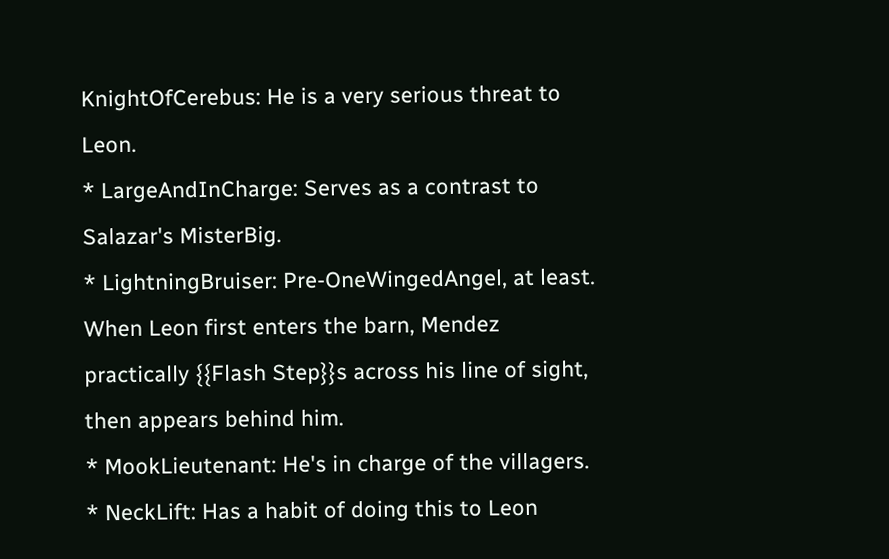KnightOfCerebus: He is a very serious threat to Leon.
* LargeAndInCharge: Serves as a contrast to Salazar's MisterBig.
* LightningBruiser: Pre-OneWingedAngel, at least. When Leon first enters the barn, Mendez practically {{Flash Step}}s across his line of sight, then appears behind him.
* MookLieutenant: He's in charge of the villagers.
* NeckLift: Has a habit of doing this to Leon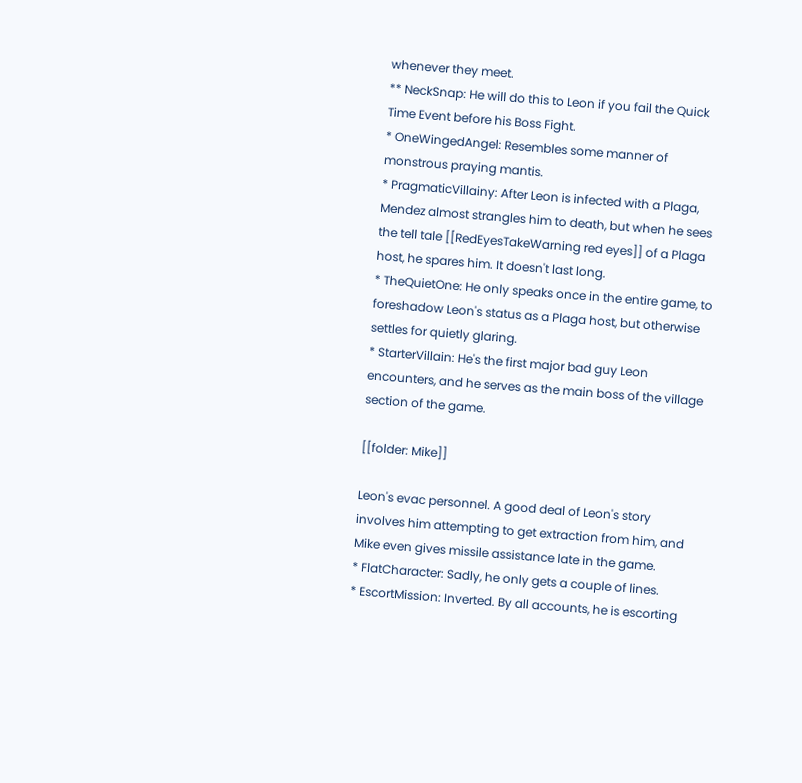whenever they meet.
** NeckSnap: He will do this to Leon if you fail the Quick Time Event before his Boss Fight.
* OneWingedAngel: Resembles some manner of monstrous praying mantis.
* PragmaticVillainy: After Leon is infected with a Plaga, Mendez almost strangles him to death, but when he sees the tell tale [[RedEyesTakeWarning red eyes]] of a Plaga host, he spares him. It doesn't last long.
* TheQuietOne: He only speaks once in the entire game, to foreshadow Leon's status as a Plaga host, but otherwise settles for quietly glaring.
* StarterVillain: He's the first major bad guy Leon encounters, and he serves as the main boss of the village section of the game.

[[folder: Mike]]

Leon's evac personnel. A good deal of Leon's story involves him attempting to get extraction from him, and Mike even gives missile assistance late in the game.
* FlatCharacter: Sadly, he only gets a couple of lines.
* EscortMission: Inverted. By all accounts, he is escorting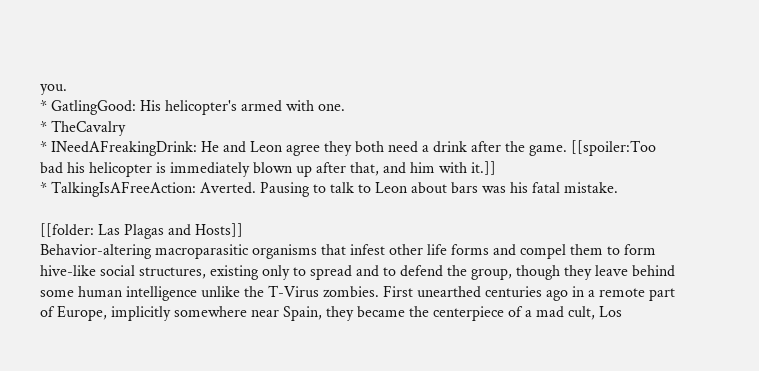you.
* GatlingGood: His helicopter's armed with one.
* TheCavalry
* INeedAFreakingDrink: He and Leon agree they both need a drink after the game. [[spoiler:Too bad his helicopter is immediately blown up after that, and him with it.]]
* TalkingIsAFreeAction: Averted. Pausing to talk to Leon about bars was his fatal mistake.

[[folder: Las Plagas and Hosts]]
Behavior-altering macroparasitic organisms that infest other life forms and compel them to form hive-like social structures, existing only to spread and to defend the group, though they leave behind some human intelligence unlike the T-Virus zombies. First unearthed centuries ago in a remote part of Europe, implicitly somewhere near Spain, they became the centerpiece of a mad cult, Los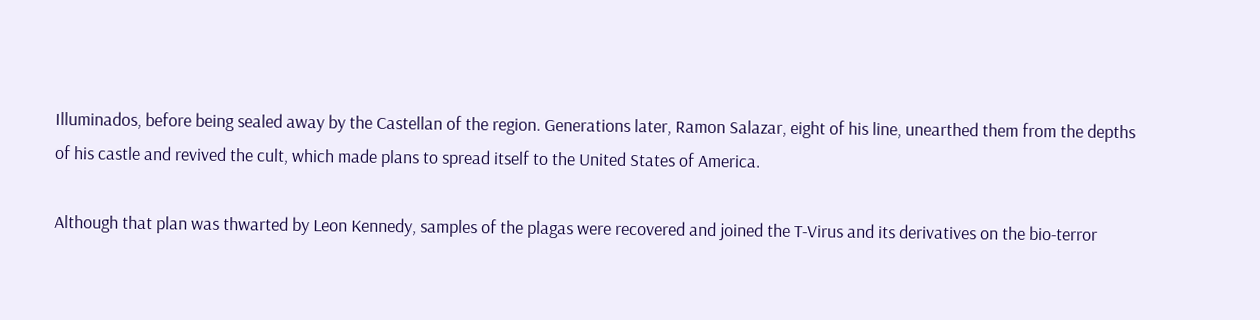Illuminados, before being sealed away by the Castellan of the region. Generations later, Ramon Salazar, eight of his line, unearthed them from the depths of his castle and revived the cult, which made plans to spread itself to the United States of America.

Although that plan was thwarted by Leon Kennedy, samples of the plagas were recovered and joined the T-Virus and its derivatives on the bio-terror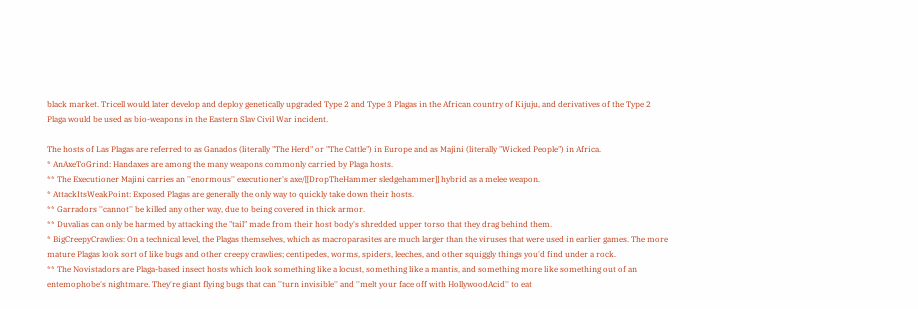black market. Tricell would later develop and deploy genetically upgraded Type 2 and Type 3 Plagas in the African country of Kijuju, and derivatives of the Type 2 Plaga would be used as bio-weapons in the Eastern Slav Civil War incident.

The hosts of Las Plagas are referred to as Ganados (literally "The Herd" or "The Cattle") in Europe and as Majini (literally "Wicked People") in Africa.
* AnAxeToGrind: Handaxes are among the many weapons commonly carried by Plaga hosts.
** The Executioner Majini carries an ''enormous'' executioner's axe/[[DropTheHammer sledgehammer]] hybrid as a melee weapon.
* AttackItsWeakPoint: Exposed Plagas are generally the only way to quickly take down their hosts.
** Garradors ''cannot'' be killed any other way, due to being covered in thick armor.
** Duvalias can only be harmed by attacking the "tail" made from their host body's shredded upper torso that they drag behind them.
* BigCreepyCrawlies: On a technical level, the Plagas themselves, which as macroparasites are much larger than the viruses that were used in earlier games. The more mature Plagas look sort of like bugs and other creepy crawlies; centipedes, worms, spiders, leeches, and other squiggly things you'd find under a rock.
** The Novistadors are Plaga-based insect hosts which look something like a locust, something like a mantis, and something more like something out of an entemophobe's nightmare. They're giant flying bugs that can ''turn invisible'' and ''melt your face off with HollywoodAcid'' to eat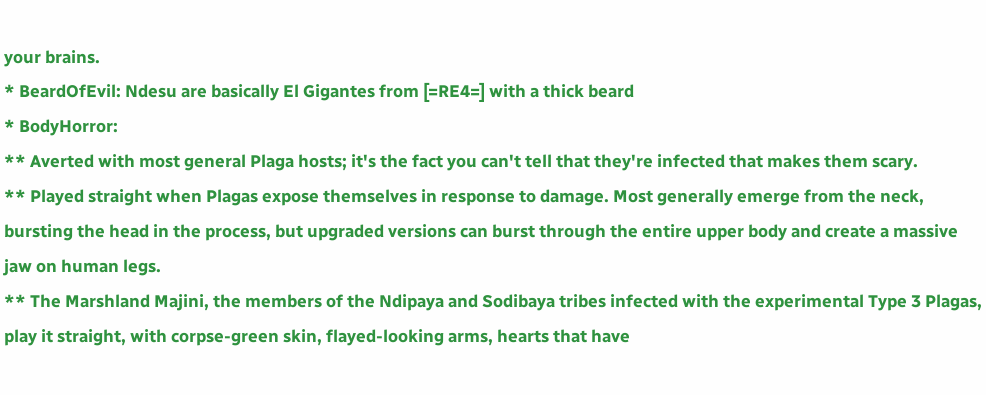your brains.
* BeardOfEvil: Ndesu are basically El Gigantes from [=RE4=] with a thick beard
* BodyHorror:
** Averted with most general Plaga hosts; it's the fact you can't tell that they're infected that makes them scary.
** Played straight when Plagas expose themselves in response to damage. Most generally emerge from the neck, bursting the head in the process, but upgraded versions can burst through the entire upper body and create a massive jaw on human legs.
** The Marshland Majini, the members of the Ndipaya and Sodibaya tribes infected with the experimental Type 3 Plagas, play it straight, with corpse-green skin, flayed-looking arms, hearts that have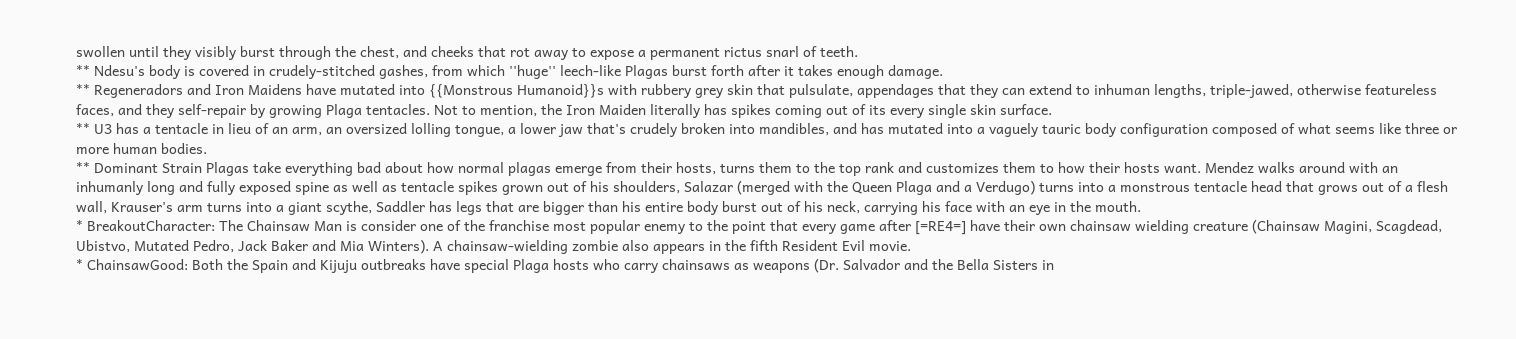swollen until they visibly burst through the chest, and cheeks that rot away to expose a permanent rictus snarl of teeth.
** Ndesu's body is covered in crudely-stitched gashes, from which ''huge'' leech-like Plagas burst forth after it takes enough damage.
** Regeneradors and Iron Maidens have mutated into {{Monstrous Humanoid}}s with rubbery grey skin that pulsulate, appendages that they can extend to inhuman lengths, triple-jawed, otherwise featureless faces, and they self-repair by growing Plaga tentacles. Not to mention, the Iron Maiden literally has spikes coming out of its every single skin surface.
** U3 has a tentacle in lieu of an arm, an oversized lolling tongue, a lower jaw that's crudely broken into mandibles, and has mutated into a vaguely tauric body configuration composed of what seems like three or more human bodies.
** Dominant Strain Plagas take everything bad about how normal plagas emerge from their hosts, turns them to the top rank and customizes them to how their hosts want. Mendez walks around with an inhumanly long and fully exposed spine as well as tentacle spikes grown out of his shoulders, Salazar (merged with the Queen Plaga and a Verdugo) turns into a monstrous tentacle head that grows out of a flesh wall, Krauser's arm turns into a giant scythe, Saddler has legs that are bigger than his entire body burst out of his neck, carrying his face with an eye in the mouth.
* BreakoutCharacter: The Chainsaw Man is consider one of the franchise most popular enemy to the point that every game after [=RE4=] have their own chainsaw wielding creature (Chainsaw Magini, Scagdead, Ubistvo, Mutated Pedro, Jack Baker and Mia Winters). A chainsaw-wielding zombie also appears in the fifth Resident Evil movie.
* ChainsawGood: Both the Spain and Kijuju outbreaks have special Plaga hosts who carry chainsaws as weapons (Dr. Salvador and the Bella Sisters in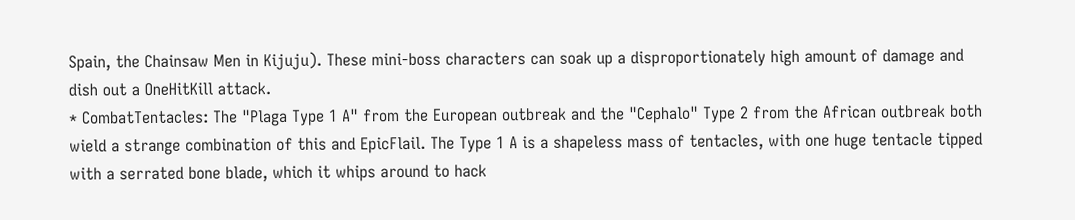Spain, the Chainsaw Men in Kijuju). These mini-boss characters can soak up a disproportionately high amount of damage and dish out a OneHitKill attack.
* CombatTentacles: The "Plaga Type 1 A" from the European outbreak and the "Cephalo" Type 2 from the African outbreak both wield a strange combination of this and EpicFlail. The Type 1 A is a shapeless mass of tentacles, with one huge tentacle tipped with a serrated bone blade, which it whips around to hack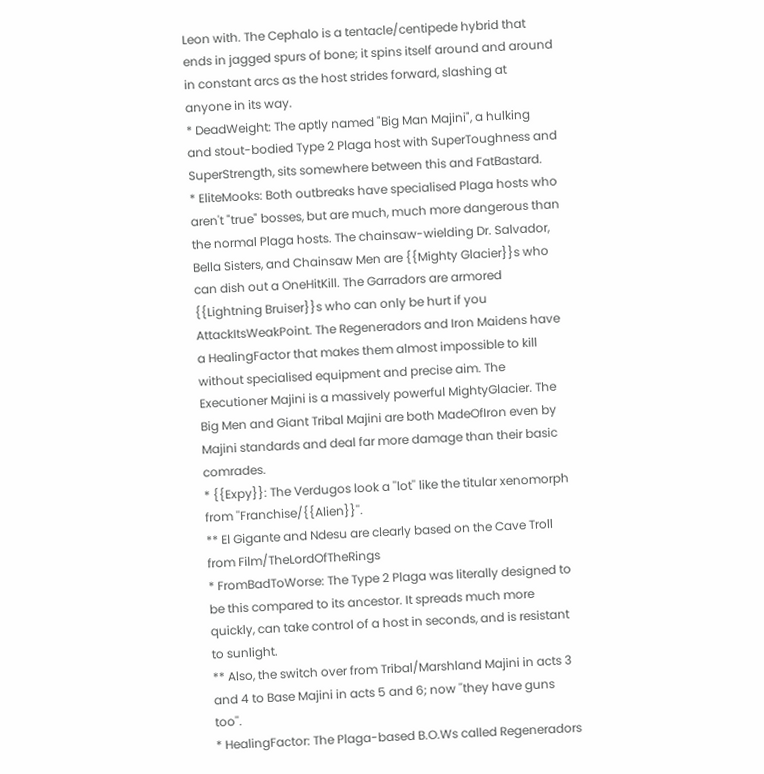Leon with. The Cephalo is a tentacle/centipede hybrid that ends in jagged spurs of bone; it spins itself around and around in constant arcs as the host strides forward, slashing at anyone in its way.
* DeadWeight: The aptly named "Big Man Majini", a hulking and stout-bodied Type 2 Plaga host with SuperToughness and SuperStrength, sits somewhere between this and FatBastard.
* EliteMooks: Both outbreaks have specialised Plaga hosts who aren't "true" bosses, but are much, much more dangerous than the normal Plaga hosts. The chainsaw-wielding Dr. Salvador, Bella Sisters, and Chainsaw Men are {{Mighty Glacier}}s who can dish out a OneHitKill. The Garradors are armored {{Lightning Bruiser}}s who can only be hurt if you AttackItsWeakPoint. The Regeneradors and Iron Maidens have a HealingFactor that makes them almost impossible to kill without specialised equipment and precise aim. The Executioner Majini is a massively powerful MightyGlacier. The Big Men and Giant Tribal Majini are both MadeOfIron even by Majini standards and deal far more damage than their basic comrades.
* {{Expy}}: The Verdugos look a ''lot'' like the titular xenomorph from ''Franchise/{{Alien}}''.
** El Gigante and Ndesu are clearly based on the Cave Troll from Film/TheLordOfTheRings
* FromBadToWorse: The Type 2 Plaga was literally designed to be this compared to its ancestor. It spreads much more quickly, can take control of a host in seconds, and is resistant to sunlight.
** Also, the switch over from Tribal/Marshland Majini in acts 3 and 4 to Base Majini in acts 5 and 6; now ''they have guns too''.
* HealingFactor: The Plaga-based B.O.Ws called Regeneradors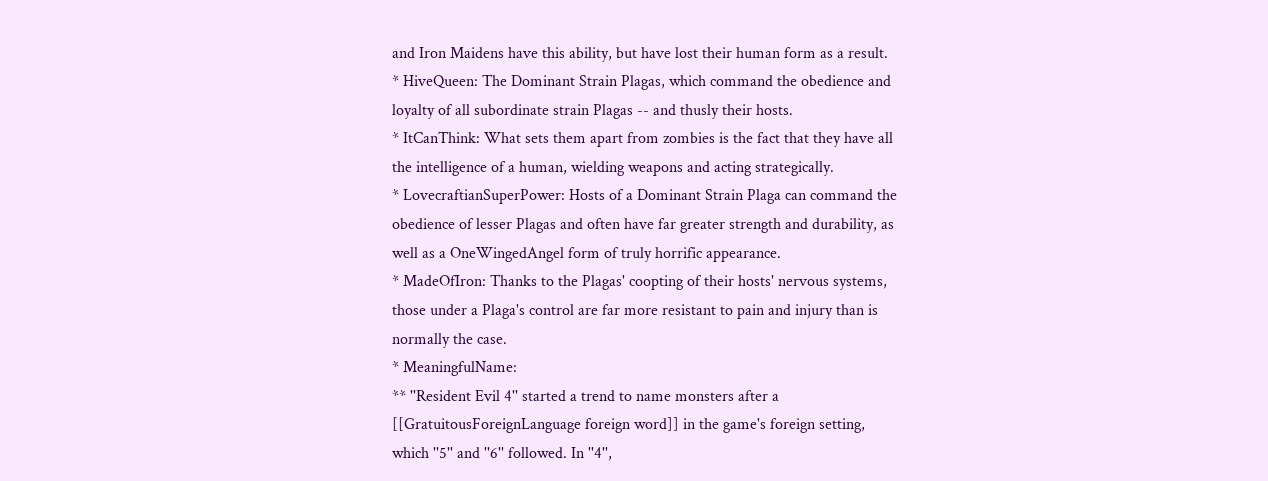and Iron Maidens have this ability, but have lost their human form as a result.
* HiveQueen: The Dominant Strain Plagas, which command the obedience and loyalty of all subordinate strain Plagas -- and thusly their hosts.
* ItCanThink: What sets them apart from zombies is the fact that they have all the intelligence of a human, wielding weapons and acting strategically.
* LovecraftianSuperPower: Hosts of a Dominant Strain Plaga can command the obedience of lesser Plagas and often have far greater strength and durability, as well as a OneWingedAngel form of truly horrific appearance.
* MadeOfIron: Thanks to the Plagas' coopting of their hosts' nervous systems, those under a Plaga's control are far more resistant to pain and injury than is normally the case.
* MeaningfulName:
** ''Resident Evil 4'' started a trend to name monsters after a [[GratuitousForeignLanguage foreign word]] in the game's foreign setting, which ''5'' and ''6'' followed. In ''4'',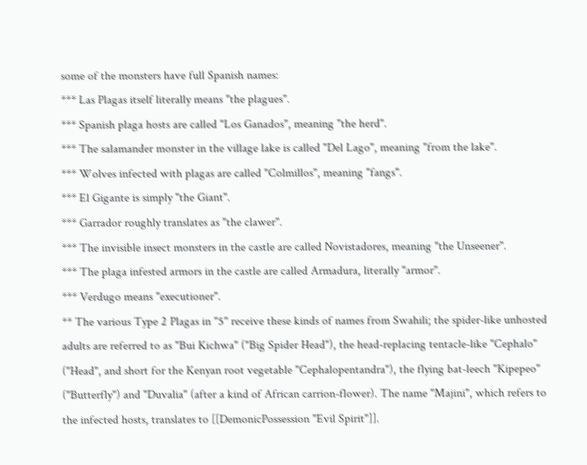some of the monsters have full Spanish names:
*** Las Plagas itself literally means "the plagues".
*** Spanish plaga hosts are called "Los Ganados", meaning "the herd".
*** The salamander monster in the village lake is called "Del Lago", meaning "from the lake".
*** Wolves infected with plagas are called "Colmillos", meaning "fangs".
*** El Gigante is simply "the Giant".
*** Garrador roughly translates as "the clawer".
*** The invisible insect monsters in the castle are called Novistadores, meaning "the Unseener".
*** The plaga infested armors in the castle are called Armadura, literally "armor".
*** Verdugo means "executioner".
** The various Type 2 Plagas in ''5'' receive these kinds of names from Swahili; the spider-like unhosted adults are referred to as "Bui Kichwa" ("Big Spider Head"), the head-replacing tentacle-like "Cephalo" ("Head", and short for the Kenyan root vegetable "Cephalopentandra"), the flying bat-leech "Kipepeo" ("Butterfly") and "Duvalia" (after a kind of African carrion-flower). The name "Majini", which refers to the infected hosts, translates to [[DemonicPossession "Evil Spirit"]].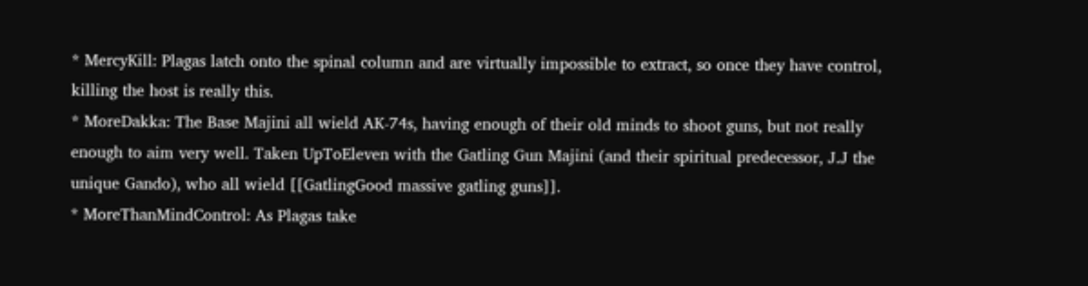* MercyKill: Plagas latch onto the spinal column and are virtually impossible to extract, so once they have control, killing the host is really this.
* MoreDakka: The Base Majini all wield AK-74s, having enough of their old minds to shoot guns, but not really enough to aim very well. Taken UpToEleven with the Gatling Gun Majini (and their spiritual predecessor, J.J the unique Gando), who all wield [[GatlingGood massive gatling guns]].
* MoreThanMindControl: As Plagas take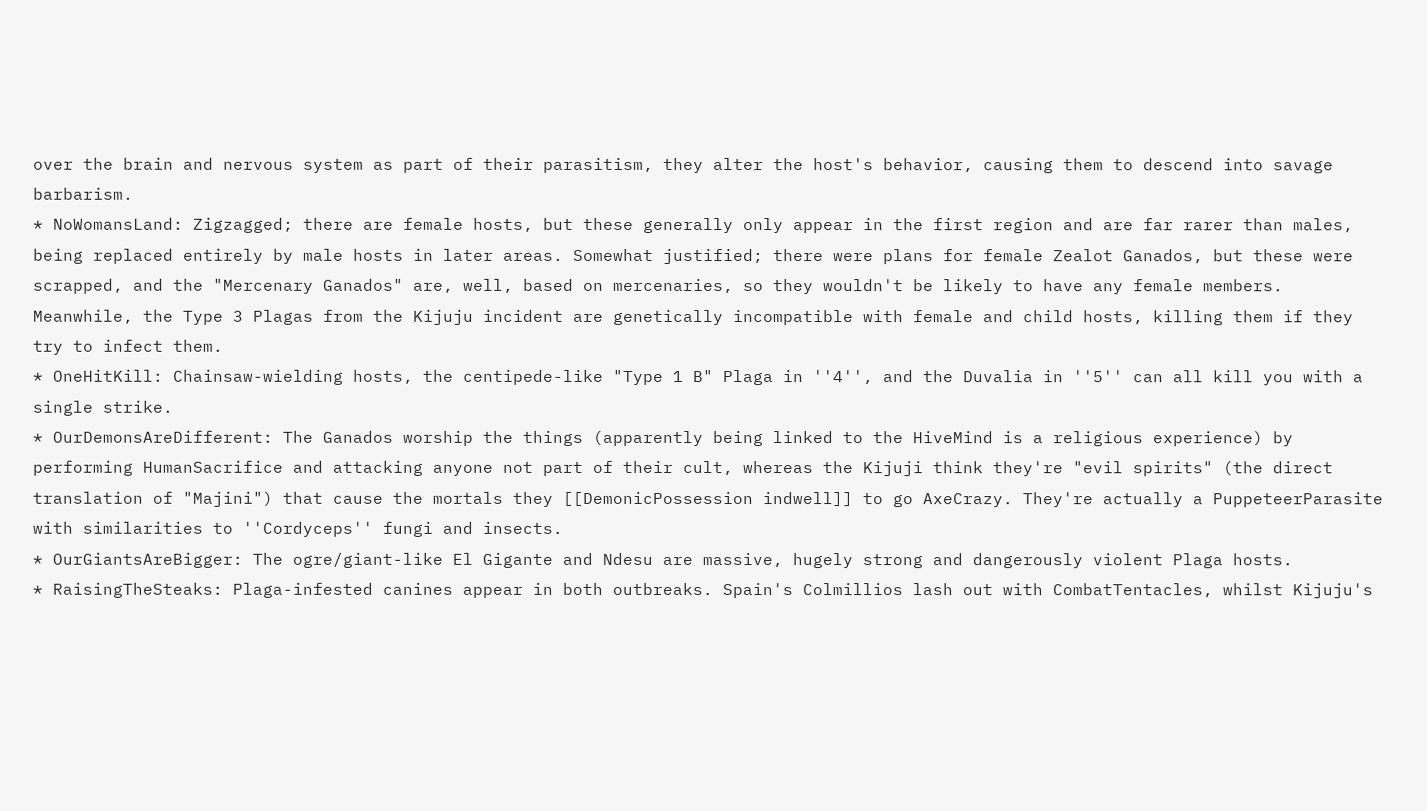over the brain and nervous system as part of their parasitism, they alter the host's behavior, causing them to descend into savage barbarism.
* NoWomansLand: Zigzagged; there are female hosts, but these generally only appear in the first region and are far rarer than males, being replaced entirely by male hosts in later areas. Somewhat justified; there were plans for female Zealot Ganados, but these were scrapped, and the "Mercenary Ganados" are, well, based on mercenaries, so they wouldn't be likely to have any female members. Meanwhile, the Type 3 Plagas from the Kijuju incident are genetically incompatible with female and child hosts, killing them if they try to infect them.
* OneHitKill: Chainsaw-wielding hosts, the centipede-like "Type 1 B" Plaga in ''4'', and the Duvalia in ''5'' can all kill you with a single strike.
* OurDemonsAreDifferent: The Ganados worship the things (apparently being linked to the HiveMind is a religious experience) by performing HumanSacrifice and attacking anyone not part of their cult, whereas the Kijuji think they're "evil spirits" (the direct translation of "Majini") that cause the mortals they [[DemonicPossession indwell]] to go AxeCrazy. They're actually a PuppeteerParasite with similarities to ''Cordyceps'' fungi and insects.
* OurGiantsAreBigger: The ogre/giant-like El Gigante and Ndesu are massive, hugely strong and dangerously violent Plaga hosts.
* RaisingTheSteaks: Plaga-infested canines appear in both outbreaks. Spain's Colmillios lash out with CombatTentacles, whilst Kijuju's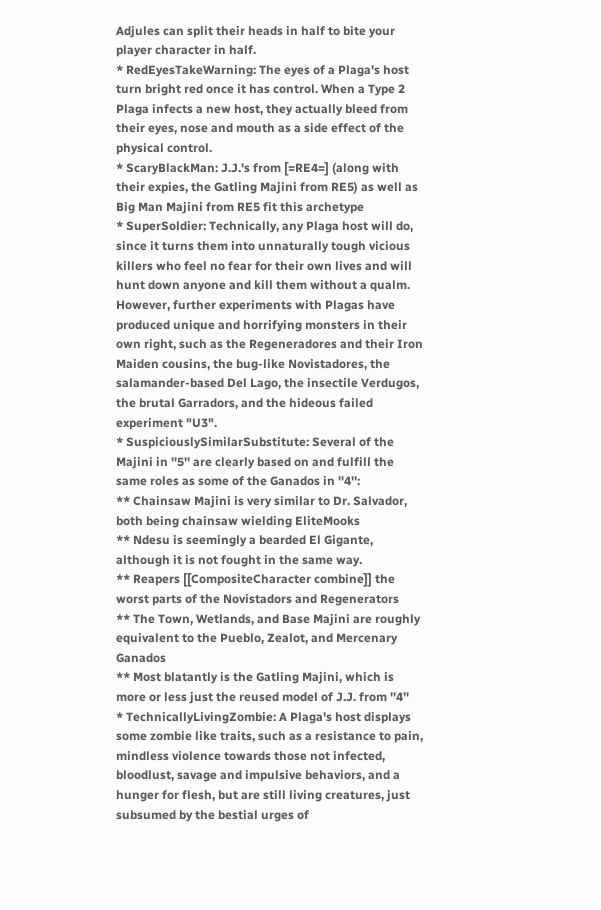Adjules can split their heads in half to bite your player character in half.
* RedEyesTakeWarning: The eyes of a Plaga's host turn bright red once it has control. When a Type 2 Plaga infects a new host, they actually bleed from their eyes, nose and mouth as a side effect of the physical control.
* ScaryBlackMan: J.J.'s from [=RE4=] (along with their expies, the Gatling Majini from RE5) as well as Big Man Majini from RE5 fit this archetype
* SuperSoldier: Technically, any Plaga host will do, since it turns them into unnaturally tough vicious killers who feel no fear for their own lives and will hunt down anyone and kill them without a qualm. However, further experiments with Plagas have produced unique and horrifying monsters in their own right, such as the Regeneradores and their Iron Maiden cousins, the bug-like Novistadores, the salamander-based Del Lago, the insectile Verdugos, the brutal Garradors, and the hideous failed experiment "U3".
* SuspiciouslySimilarSubstitute: Several of the Majini in ''5'' are clearly based on and fulfill the same roles as some of the Ganados in ''4'':
** Chainsaw Majini is very similar to Dr. Salvador, both being chainsaw wielding EliteMooks
** Ndesu is seemingly a bearded El Gigante, although it is not fought in the same way.
** Reapers [[CompositeCharacter combine]] the worst parts of the Novistadors and Regenerators
** The Town, Wetlands, and Base Majini are roughly equivalent to the Pueblo, Zealot, and Mercenary Ganados
** Most blatantly is the Gatling Majini, which is more or less just the reused model of J.J. from ''4''
* TechnicallyLivingZombie: A Plaga's host displays some zombie like traits, such as a resistance to pain, mindless violence towards those not infected, bloodlust, savage and impulsive behaviors, and a hunger for flesh, but are still living creatures, just subsumed by the bestial urges of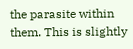the parasite within them. This is slightly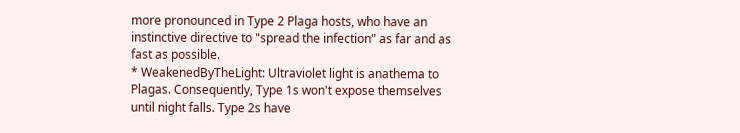more pronounced in Type 2 Plaga hosts, who have an instinctive directive to "spread the infection" as far and as fast as possible.
* WeakenedByTheLight: Ultraviolet light is anathema to Plagas. Consequently, Type 1s won't expose themselves until night falls. Type 2s have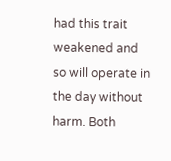had this trait weakened and so will operate in the day without harm. Both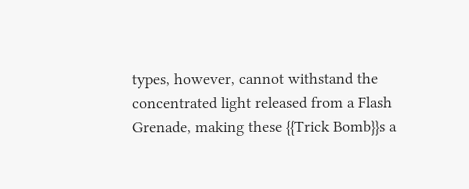types, however, cannot withstand the concentrated light released from a Flash Grenade, making these {{Trick Bomb}}s a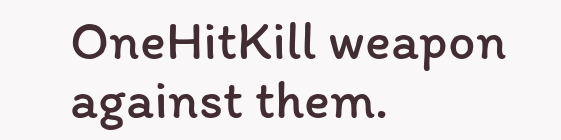OneHitKill weapon against them.